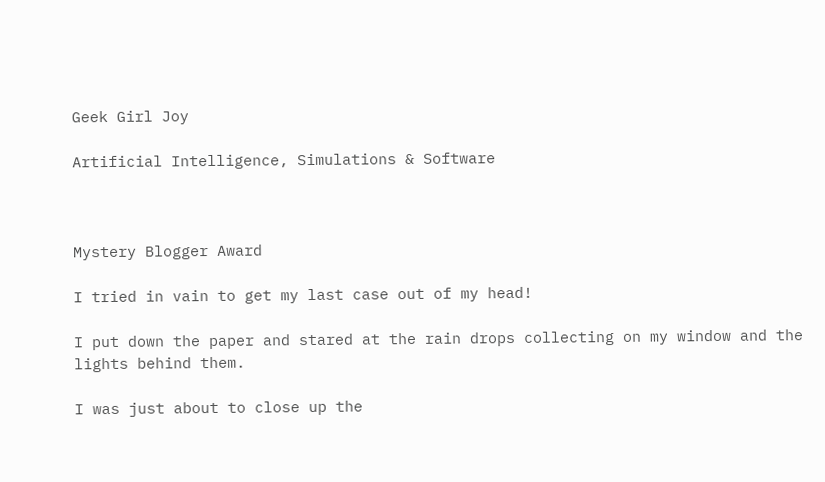Geek Girl Joy

Artificial Intelligence, Simulations & Software



Mystery Blogger Award

I tried in vain to get my last case out of my head!

I put down the paper and stared at the rain drops collecting on my window and the lights behind them.

I was just about to close up the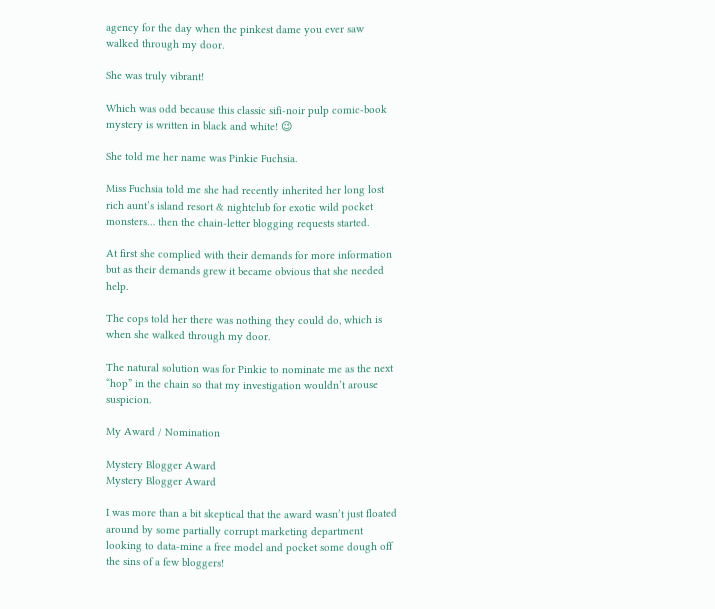agency for the day when the pinkest dame you ever saw walked through my door.

She was truly vibrant!

Which was odd because this classic sifi-noir pulp comic-book mystery is written in black and white! 😉

She told me her name was Pinkie Fuchsia.

Miss Fuchsia told me she had recently inherited her long lost rich aunt’s island resort & nightclub for exotic wild pocket monsters… then the chain-letter blogging requests started.

At first she complied with their demands for more information but as their demands grew it became obvious that she needed help.

The cops told her there was nothing they could do, which is when she walked through my door.

The natural solution was for Pinkie to nominate me as the next “hop” in the chain so that my investigation wouldn’t arouse suspicion.

My Award / Nomination

Mystery Blogger Award
Mystery Blogger Award

I was more than a bit skeptical that the award wasn’t just floated around by some partially corrupt marketing department looking to data-mine a free model and pocket some dough off the sins of a few bloggers!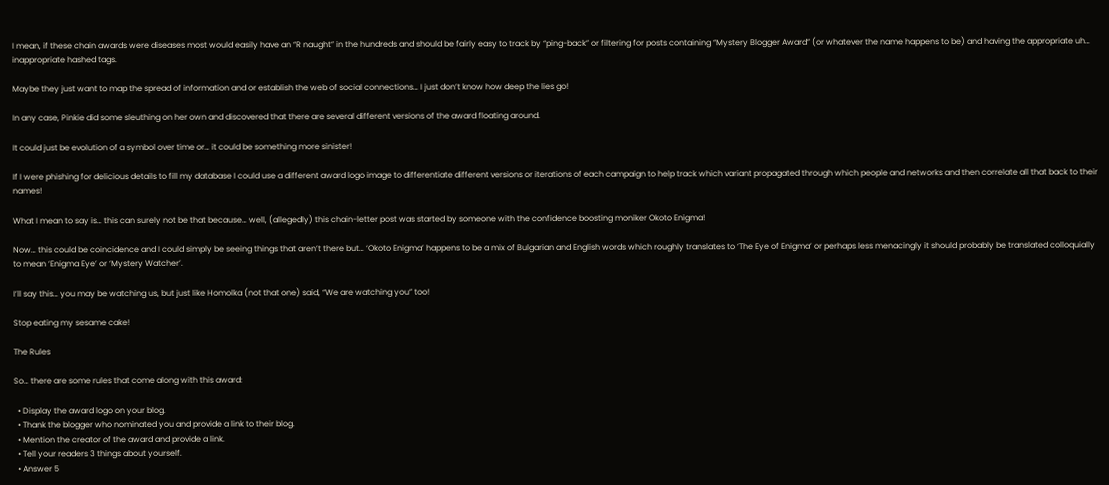I mean, if these chain awards were diseases most would easily have an “R naught” in the hundreds and should be fairly easy to track by “ping-back” or filtering for posts containing “Mystery Blogger Award” (or whatever the name happens to be) and having the appropriate uh… inappropriate hashed tags.

Maybe they just want to map the spread of information and or establish the web of social connections… I just don’t know how deep the lies go!

In any case, Pinkie did some sleuthing on her own and discovered that there are several different versions of the award floating around.

It could just be evolution of a symbol over time or… it could be something more sinister!

If I were phishing for delicious details to fill my database I could use a different award logo image to differentiate different versions or iterations of each campaign to help track which variant propagated through which people and networks and then correlate all that back to their names!

What I mean to say is… this can surely not be that because… well, (allegedly) this chain-letter post was started by someone with the confidence boosting moniker Okoto Enigma!

Now… this could be coincidence and I could simply be seeing things that aren’t there but… ‘Okoto Enigma’ happens to be a mix of Bulgarian and English words which roughly translates to ‘The Eye of Enigma’ or perhaps less menacingly it should probably be translated colloquially to mean ‘Enigma Eye’ or ‘Mystery Watcher’.

I’ll say this… you may be watching us, but just like Homolka (not that one) said, “We are watching you” too!

Stop eating my sesame cake!

The Rules

So… there are some rules that come along with this award:

  • Display the award logo on your blog.
  • Thank the blogger who nominated you and provide a link to their blog.
  • Mention the creator of the award and provide a link.
  • Tell your readers 3 things about yourself.
  • Answer 5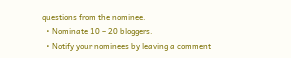questions from the nominee.
  • Nominate 10 – 20 bloggers.
  • Notify your nominees by leaving a comment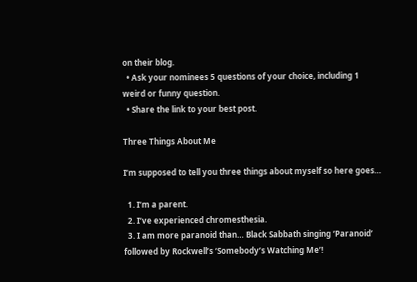on their blog.
  • Ask your nominees 5 questions of your choice, including 1 weird or funny question.
  • Share the link to your best post.

Three Things About Me

I’m supposed to tell you three things about myself so here goes…

  1. I’m a parent.
  2. I’ve experienced chromesthesia.
  3. I am more paranoid than… Black Sabbath singing ‘Paranoid’ followed by Rockwell’s ‘Somebody’s Watching Me’!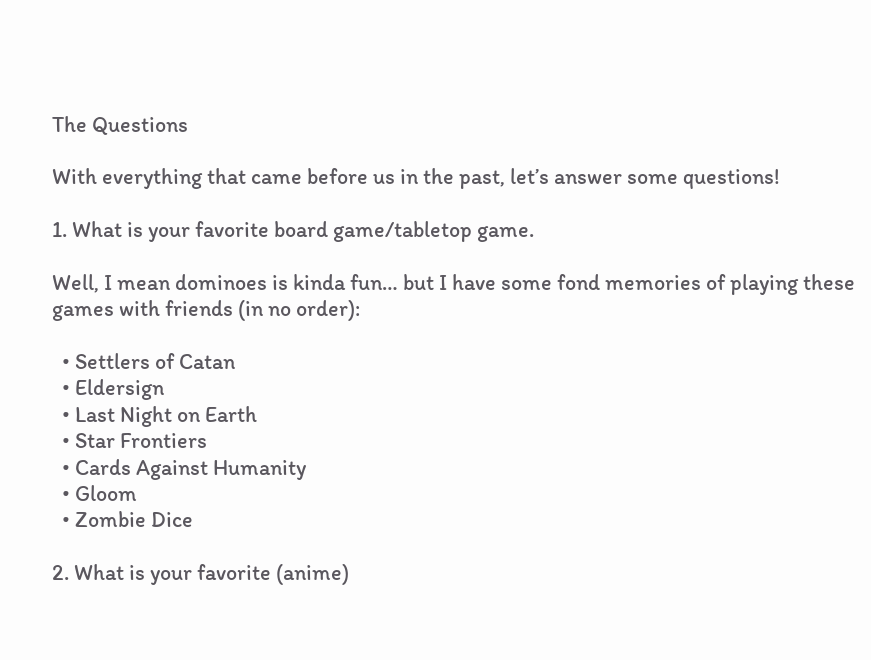The Questions

With everything that came before us in the past, let’s answer some questions!

1. What is your favorite board game/tabletop game.

Well, I mean dominoes is kinda fun… but I have some fond memories of playing these games with friends (in no order):

  • Settlers of Catan
  • Eldersign
  • Last Night on Earth
  • Star Frontiers
  • Cards Against Humanity
  • Gloom
  • Zombie Dice

2. What is your favorite (anime)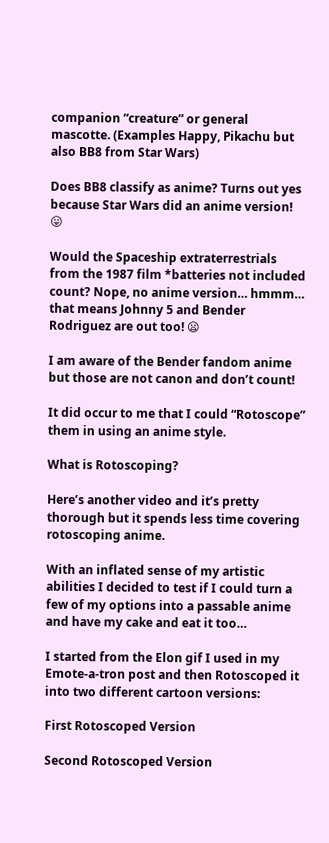companion “creature” or general mascotte. (Examples Happy, Pikachu but also BB8 from Star Wars)

Does BB8 classify as anime? Turns out yes because Star Wars did an anime version! 😛

Would the Spaceship extraterrestrials from the 1987 film *batteries not included count? Nope, no anime version… hmmm… that means Johnny 5 and Bender Rodriguez are out too! 😦

I am aware of the Bender fandom anime but those are not canon and don’t count!

It did occur to me that I could “Rotoscope” them in using an anime style.

What is Rotoscoping?

Here’s another video and it’s pretty thorough but it spends less time covering rotoscoping anime.

With an inflated sense of my artistic abilities I decided to test if I could turn a few of my options into a passable anime and have my cake and eat it too…

I started from the Elon gif I used in my Emote-a-tron post and then Rotoscoped it into two different cartoon versions:

First Rotoscoped Version

Second Rotoscoped Version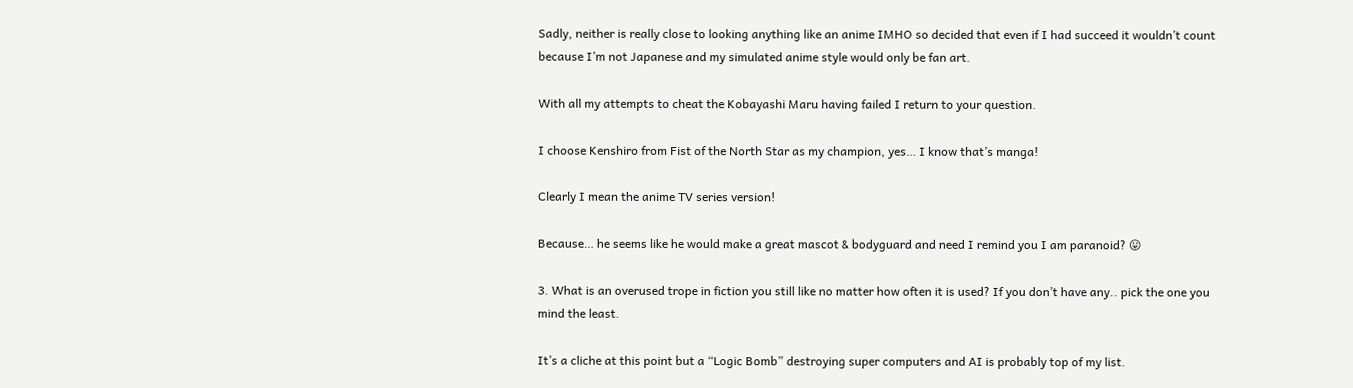Sadly, neither is really close to looking anything like an anime IMHO so decided that even if I had succeed it wouldn’t count because I’m not Japanese and my simulated anime style would only be fan art.

With all my attempts to cheat the Kobayashi Maru having failed I return to your question.

I choose Kenshiro from Fist of the North Star as my champion, yes… I know that’s manga!

Clearly I mean the anime TV series version!

Because… he seems like he would make a great mascot & bodyguard and need I remind you I am paranoid? 😛

3. What is an overused trope in fiction you still like no matter how often it is used? If you don’t have any.. pick the one you mind the least.

It’s a cliche at this point but a “Logic Bomb” destroying super computers and AI is probably top of my list.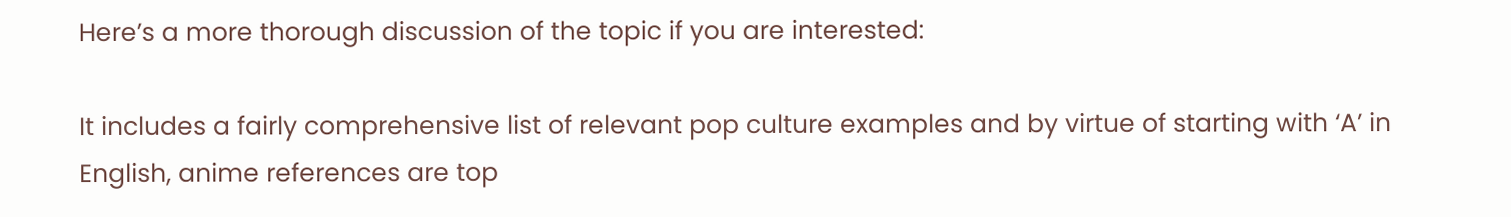Here’s a more thorough discussion of the topic if you are interested:

It includes a fairly comprehensive list of relevant pop culture examples and by virtue of starting with ‘A’ in English, anime references are top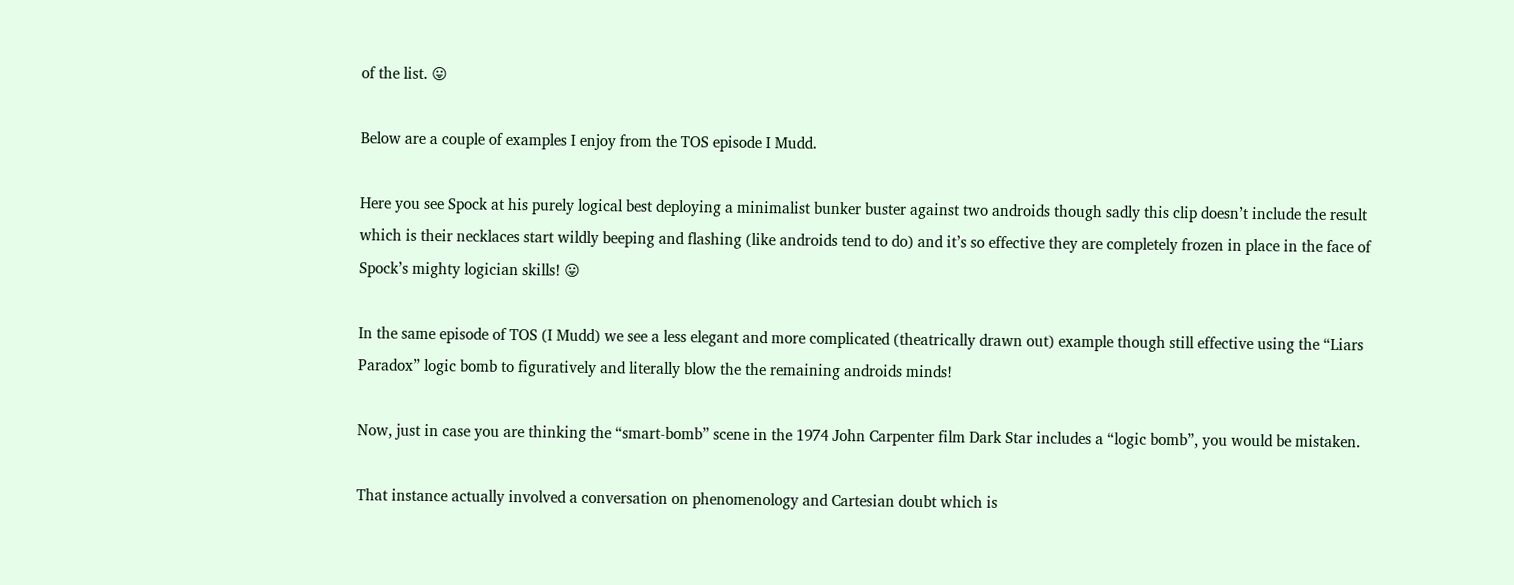of the list. 😛

Below are a couple of examples I enjoy from the TOS episode I Mudd.

Here you see Spock at his purely logical best deploying a minimalist bunker buster against two androids though sadly this clip doesn’t include the result which is their necklaces start wildly beeping and flashing (like androids tend to do) and it’s so effective they are completely frozen in place in the face of Spock’s mighty logician skills! 😛

In the same episode of TOS (I Mudd) we see a less elegant and more complicated (theatrically drawn out) example though still effective using the “Liars Paradox” logic bomb to figuratively and literally blow the the remaining androids minds!

Now, just in case you are thinking the “smart-bomb” scene in the 1974 John Carpenter film Dark Star includes a “logic bomb”, you would be mistaken.

That instance actually involved a conversation on phenomenology and Cartesian doubt which is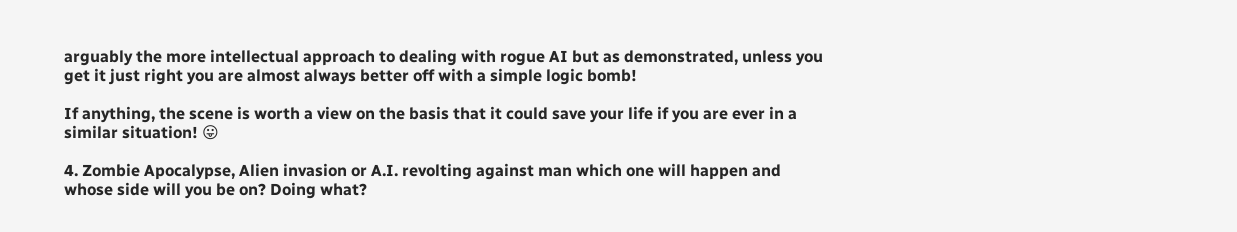arguably the more intellectual approach to dealing with rogue AI but as demonstrated, unless you get it just right you are almost always better off with a simple logic bomb!

If anything, the scene is worth a view on the basis that it could save your life if you are ever in a similar situation! 😛

4. Zombie Apocalypse, Alien invasion or A.I. revolting against man which one will happen and whose side will you be on? Doing what?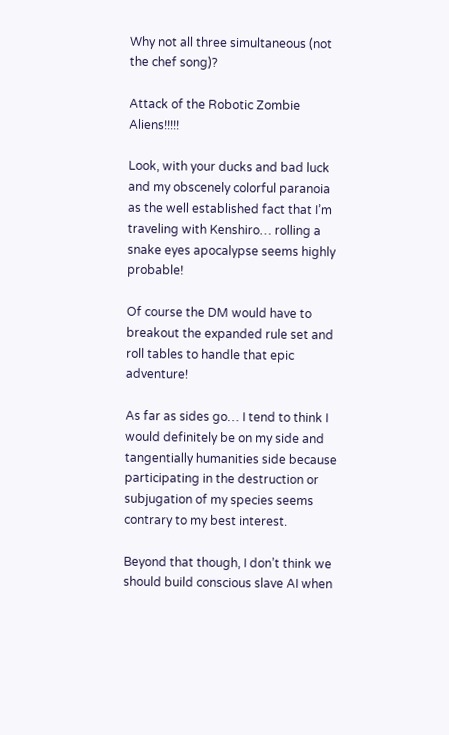Why not all three simultaneous (not the chef song)?

Attack of the Robotic Zombie Aliens!!!!!

Look, with your ducks and bad luck and my obscenely colorful paranoia as the well established fact that I’m traveling with Kenshiro… rolling a snake eyes apocalypse seems highly probable!

Of course the DM would have to breakout the expanded rule set and roll tables to handle that epic adventure!

As far as sides go… I tend to think I would definitely be on my side and tangentially humanities side because participating in the destruction or subjugation of my species seems contrary to my best interest.

Beyond that though, I don’t think we should build conscious slave AI when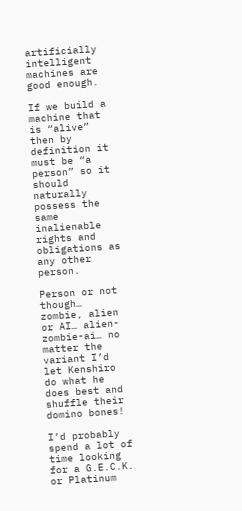artificially intelligent machines are good enough.

If we build a machine that is “alive” then by definition it must be “a person” so it should naturally possess the same inalienable rights and obligations as any other person.

Person or not though… zombie, alien or AI… alien-zombie-ai… no matter the variant I’d let Kenshiro do what he does best and shuffle their domino bones!

I’d probably spend a lot of time looking for a G.E.C.K. or Platinum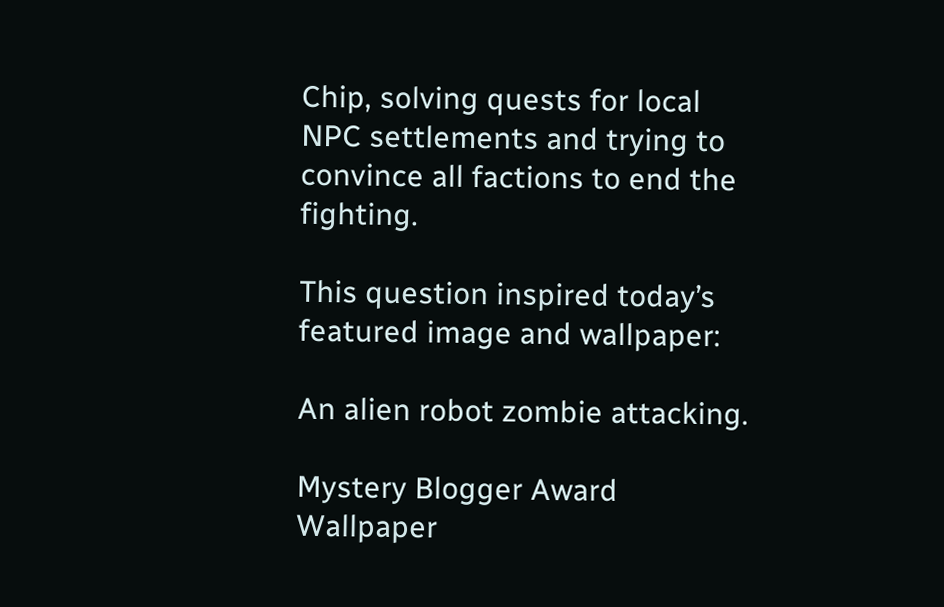Chip, solving quests for local NPC settlements and trying to convince all factions to end the fighting.

This question inspired today’s featured image and wallpaper:

An alien robot zombie attacking.

Mystery Blogger Award Wallpaper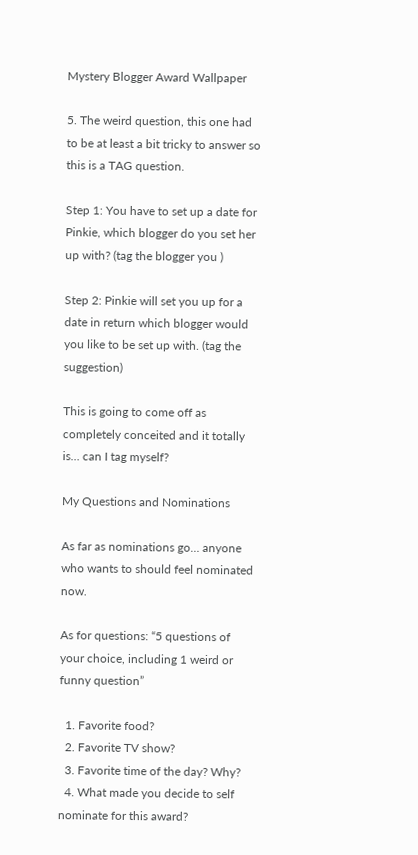Mystery Blogger Award Wallpaper

5. The weird question, this one had to be at least a bit tricky to answer so this is a TAG question.

Step 1: You have to set up a date for Pinkie, which blogger do you set her up with? (tag the blogger you )

Step 2: Pinkie will set you up for a date in return which blogger would you like to be set up with. (tag the suggestion)

This is going to come off as completely conceited and it totally is… can I tag myself?

My Questions and Nominations

As far as nominations go… anyone who wants to should feel nominated now.

As for questions: “5 questions of your choice, including 1 weird or funny question”

  1. Favorite food?
  2. Favorite TV show?
  3. Favorite time of the day? Why?
  4. What made you decide to self nominate for this award?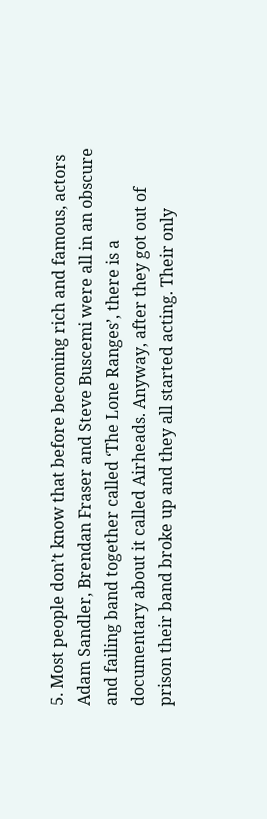5. Most people don’t know that before becoming rich and famous, actors Adam Sandler, Brendan Fraser and Steve Buscemi were all in an obscure and failing band together called ‘The Lone Ranges’, there is a documentary about it called Airheads. Anyway, after they got out of prison their band broke up and they all started acting. Their only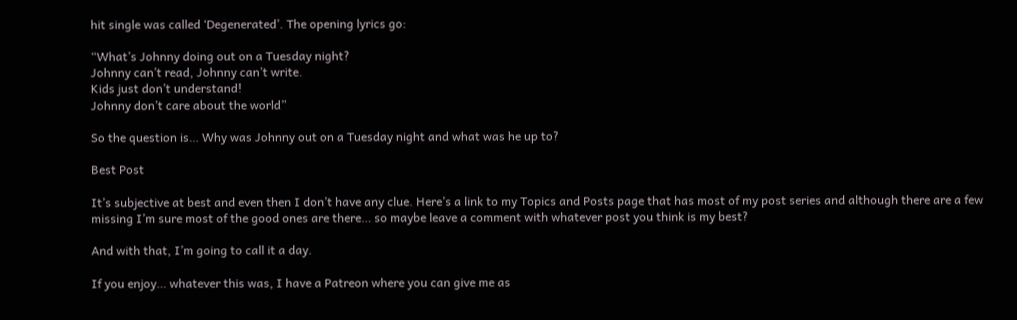hit single was called ‘Degenerated’. The opening lyrics go:

“What’s Johnny doing out on a Tuesday night?
Johnny can’t read, Johnny can’t write.
Kids just don’t understand!
Johnny don’t care about the world”

So the question is… Why was Johnny out on a Tuesday night and what was he up to?

Best Post

It’s subjective at best and even then I don’t have any clue. Here’s a link to my Topics and Posts page that has most of my post series and although there are a few missing I’m sure most of the good ones are there… so maybe leave a comment with whatever post you think is my best?

And with that, I’m going to call it a day.

If you enjoy… whatever this was, I have a Patreon where you can give me as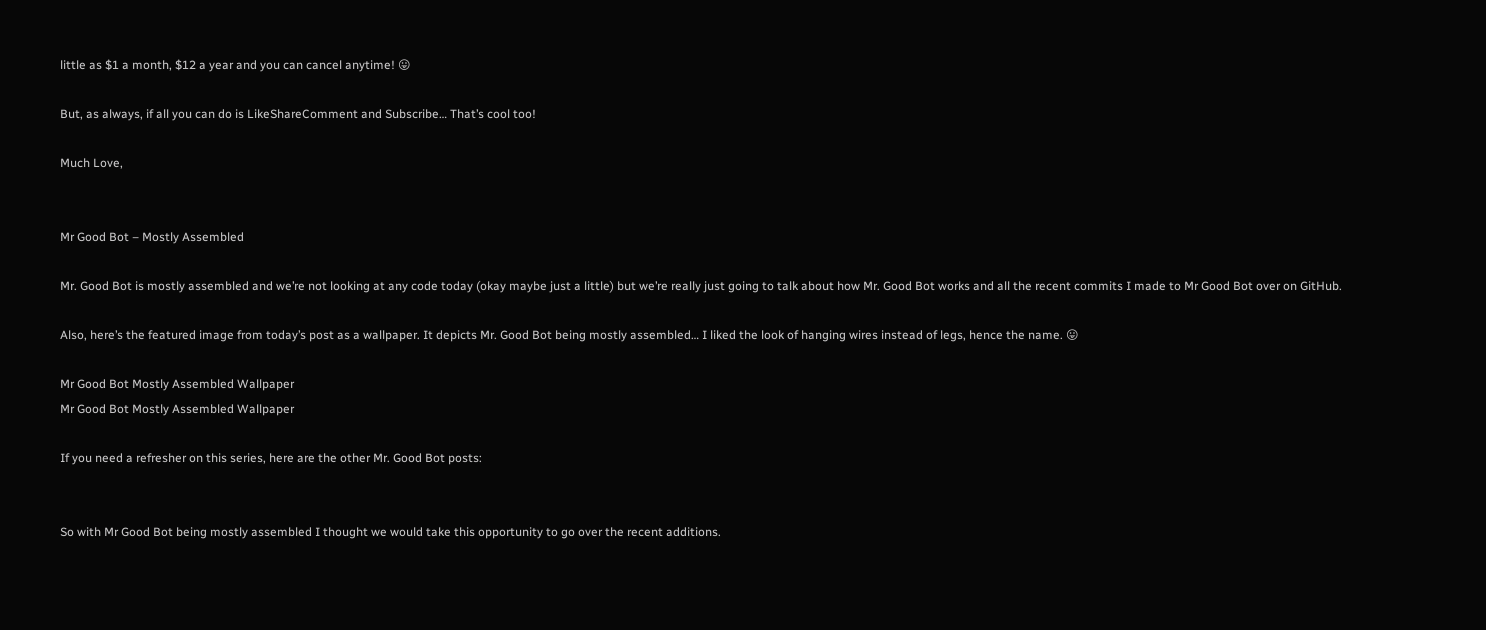little as $1 a month, $12 a year and you can cancel anytime! 😛

But, as always, if all you can do is LikeShareComment and Subscribe… That’s cool too!

Much Love,


Mr Good Bot – Mostly Assembled

Mr. Good Bot is mostly assembled and we’re not looking at any code today (okay maybe just a little) but we’re really just going to talk about how Mr. Good Bot works and all the recent commits I made to Mr Good Bot over on GitHub.

Also, here’s the featured image from today’s post as a wallpaper. It depicts Mr. Good Bot being mostly assembled… I liked the look of hanging wires instead of legs, hence the name. 😛

Mr Good Bot Mostly Assembled Wallpaper
Mr Good Bot Mostly Assembled Wallpaper

If you need a refresher on this series, here are the other Mr. Good Bot posts:


So with Mr Good Bot being mostly assembled I thought we would take this opportunity to go over the recent additions.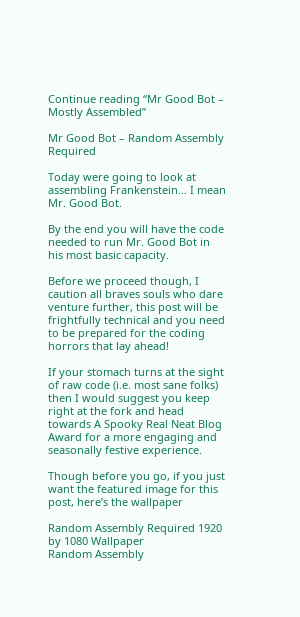Continue reading “Mr Good Bot – Mostly Assembled”

Mr Good Bot – Random Assembly Required

Today were going to look at assembling Frankenstein… I mean Mr. Good Bot.

By the end you will have the code needed to run Mr. Good Bot in his most basic capacity.

Before we proceed though, I caution all braves souls who dare venture further, this post will be frightfully technical and you need to be prepared for the coding horrors that lay ahead!

If your stomach turns at the sight of raw code (i.e. most sane folks) then I would suggest you keep right at the fork and head towards A Spooky Real Neat Blog Award for a more engaging and seasonally festive experience.

Though before you go, if you just want the featured image for this post, here’s the wallpaper

Random Assembly Required 1920 by 1080 Wallpaper
Random Assembly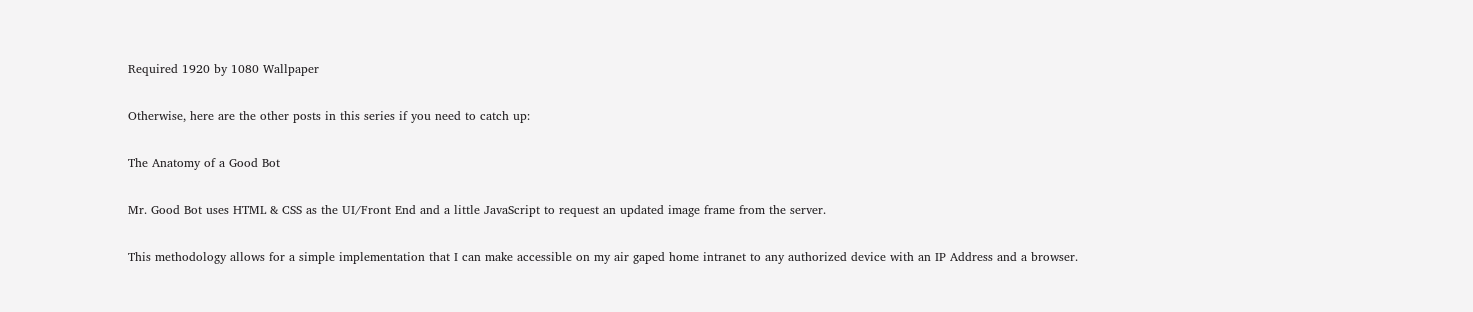Required 1920 by 1080 Wallpaper

Otherwise, here are the other posts in this series if you need to catch up:

The Anatomy of a Good Bot

Mr. Good Bot uses HTML & CSS as the UI/Front End and a little JavaScript to request an updated image frame from the server.

This methodology allows for a simple implementation that I can make accessible on my air gaped home intranet to any authorized device with an IP Address and a browser.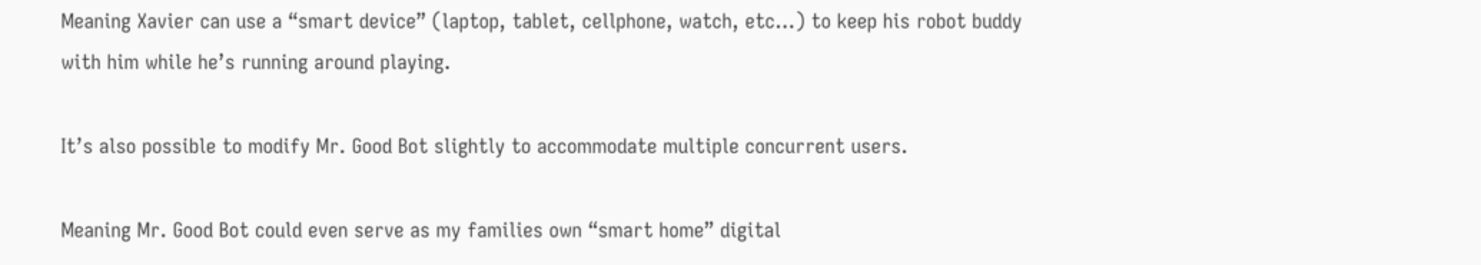Meaning Xavier can use a “smart device” (laptop, tablet, cellphone, watch, etc…) to keep his robot buddy with him while he’s running around playing.

It’s also possible to modify Mr. Good Bot slightly to accommodate multiple concurrent users.

Meaning Mr. Good Bot could even serve as my families own “smart home” digital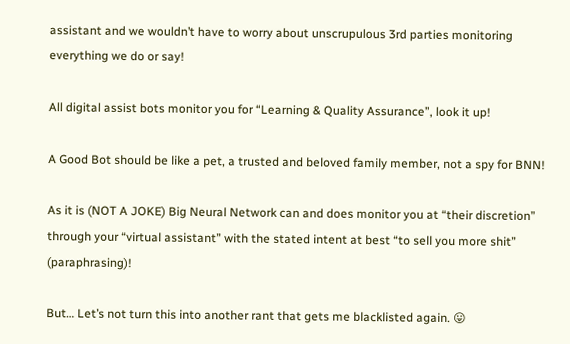assistant and we wouldn’t have to worry about unscrupulous 3rd parties monitoring everything we do or say!

All digital assist bots monitor you for “Learning & Quality Assurance”, look it up!

A Good Bot should be like a pet, a trusted and beloved family member, not a spy for BNN!

As it is (NOT A JOKE) Big Neural Network can and does monitor you at “their discretion”  through your “virtual assistant” with the stated intent at best “to sell you more shit” (paraphrasing)!

But… Let’s not turn this into another rant that gets me blacklisted again. 😛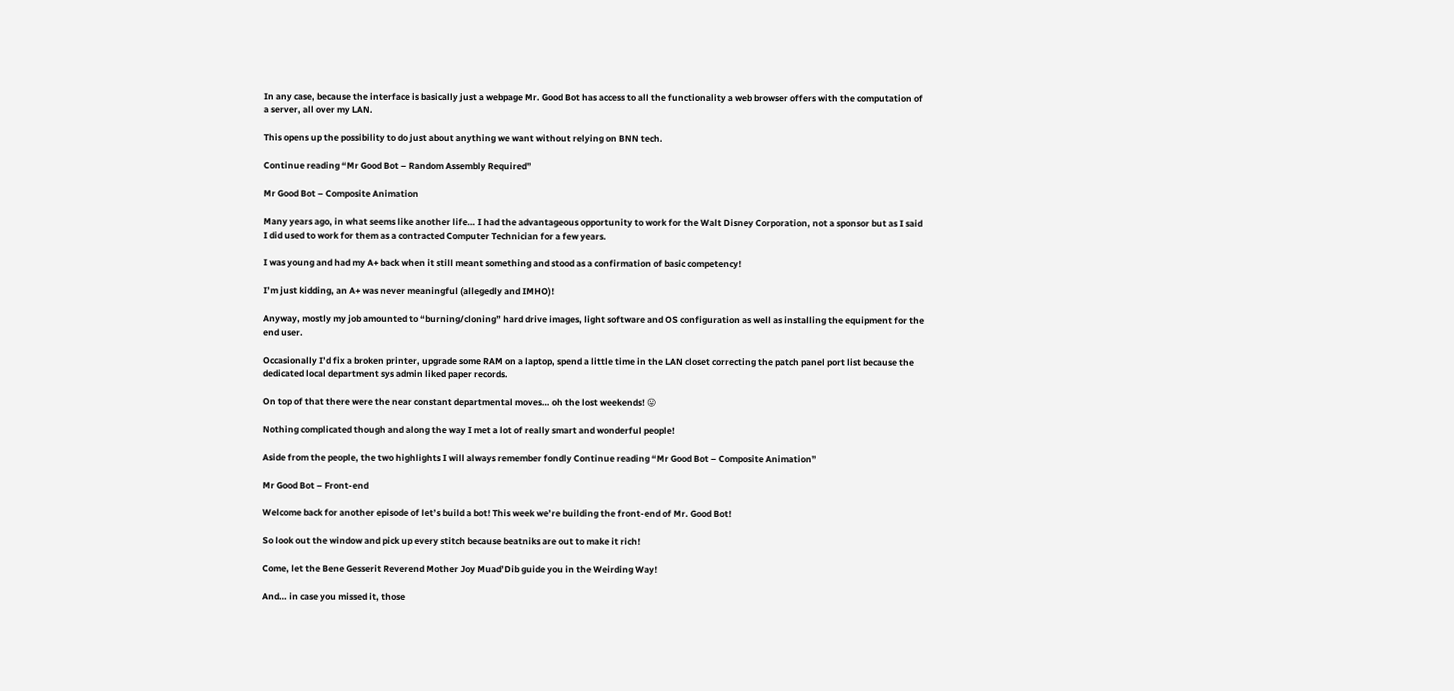In any case, because the interface is basically just a webpage Mr. Good Bot has access to all the functionality a web browser offers with the computation of a server, all over my LAN.

This opens up the possibility to do just about anything we want without relying on BNN tech.

Continue reading “Mr Good Bot – Random Assembly Required”

Mr Good Bot – Composite Animation

Many years ago, in what seems like another life… I had the advantageous opportunity to work for the Walt Disney Corporation, not a sponsor but as I said I did used to work for them as a contracted Computer Technician for a few years.

I was young and had my A+ back when it still meant something and stood as a confirmation of basic competency!

I’m just kidding, an A+ was never meaningful (allegedly and IMHO)!

Anyway, mostly my job amounted to “burning/cloning” hard drive images, light software and OS configuration as well as installing the equipment for the end user.

Occasionally I’d fix a broken printer, upgrade some RAM on a laptop, spend a little time in the LAN closet correcting the patch panel port list because the dedicated local department sys admin liked paper records.

On top of that there were the near constant departmental moves… oh the lost weekends! 😛

Nothing complicated though and along the way I met a lot of really smart and wonderful people!

Aside from the people, the two highlights I will always remember fondly Continue reading “Mr Good Bot – Composite Animation”

Mr Good Bot – Front-end

Welcome back for another episode of let’s build a bot! This week we’re building the front-end of Mr. Good Bot!

So look out the window and pick up every stitch because beatniks are out to make it rich!

Come, let the Bene Gesserit Reverend Mother Joy Muad’Dib guide you in the Weirding Way!

And… in case you missed it, those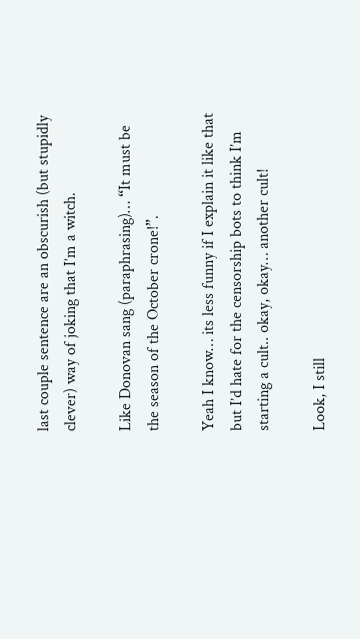last couple sentence are an obscurish (but stupidly clever) way of joking that I’m a witch.

Like Donovan sang (paraphrasing)… “It must be the season of the October crone!”.

Yeah I know… its less funny if I explain it like that but I’d hate for the censorship bots to think I’m starting a cult.. okay, okay… another cult!

Look, I still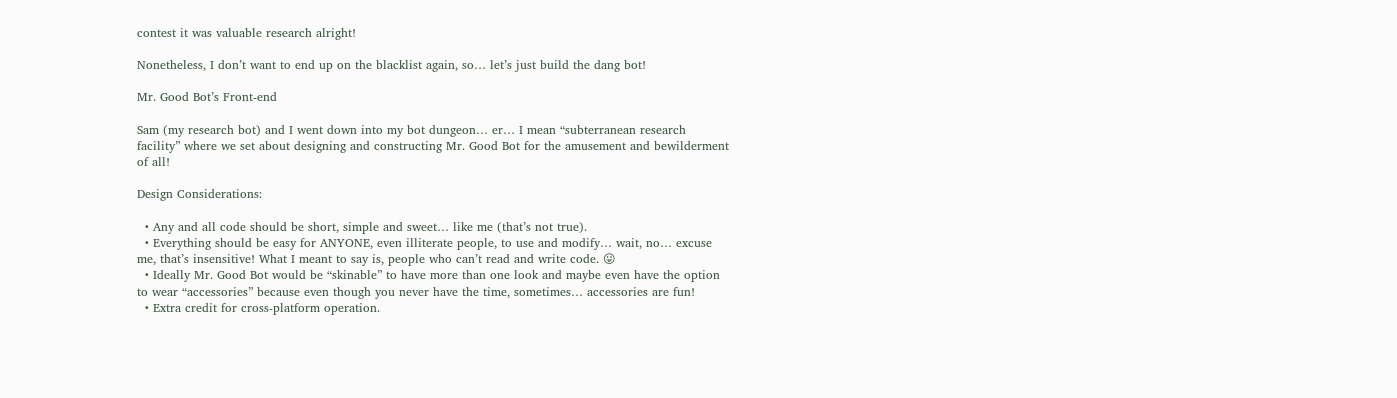contest it was valuable research alright!

Nonetheless, I don’t want to end up on the blacklist again, so… let’s just build the dang bot!

Mr. Good Bot’s Front-end

Sam (my research bot) and I went down into my bot dungeon… er… I mean “subterranean research facility” where we set about designing and constructing Mr. Good Bot for the amusement and bewilderment of all!

Design Considerations:

  • Any and all code should be short, simple and sweet… like me (that’s not true).
  • Everything should be easy for ANYONE, even illiterate people, to use and modify… wait, no… excuse me, that’s insensitive! What I meant to say is, people who can’t read and write code. 😛
  • Ideally Mr. Good Bot would be “skinable” to have more than one look and maybe even have the option to wear “accessories” because even though you never have the time, sometimes… accessories are fun!
  • Extra credit for cross-platform operation.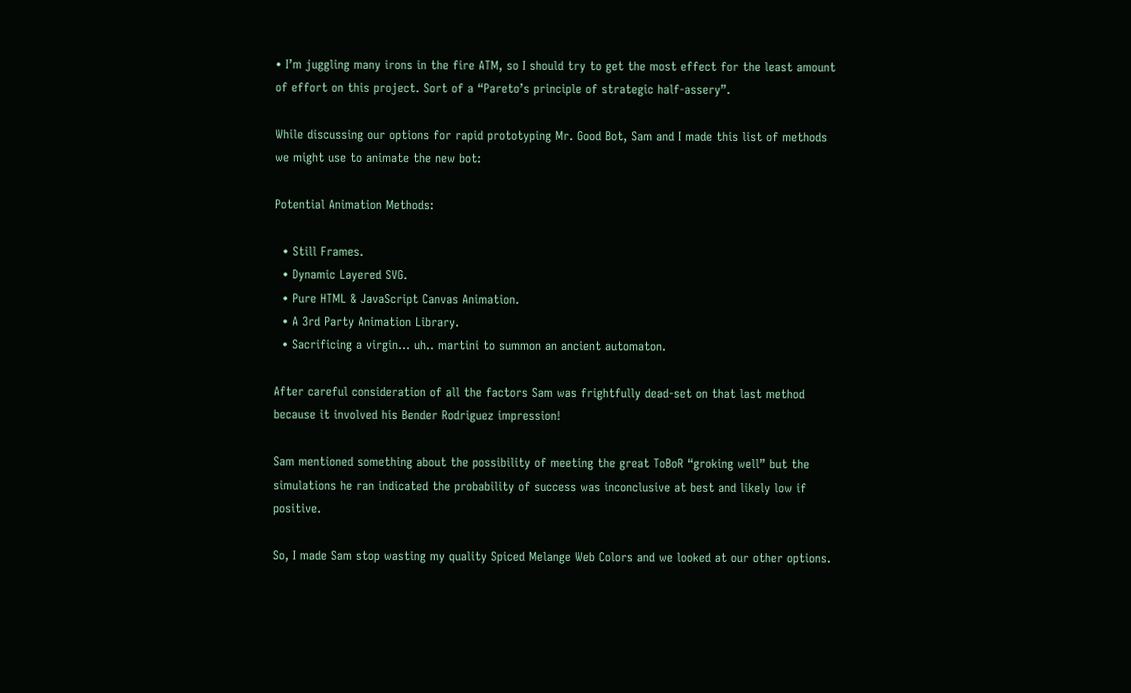• I’m juggling many irons in the fire ATM, so I should try to get the most effect for the least amount of effort on this project. Sort of a “Pareto’s principle of strategic half-assery”.

While discussing our options for rapid prototyping Mr. Good Bot, Sam and I made this list of methods we might use to animate the new bot:

Potential Animation Methods:

  • Still Frames.
  • Dynamic Layered SVG.
  • Pure HTML & JavaScript Canvas Animation.
  • A 3rd Party Animation Library.
  • Sacrificing a virgin… uh.. martini to summon an ancient automaton.

After careful consideration of all the factors Sam was frightfully dead-set on that last method because it involved his Bender Rodriguez impression!

Sam mentioned something about the possibility of meeting the great ToBoR “groking well” but the simulations he ran indicated the probability of success was inconclusive at best and likely low if positive.

So, I made Sam stop wasting my quality Spiced Melange Web Colors and we looked at our other options.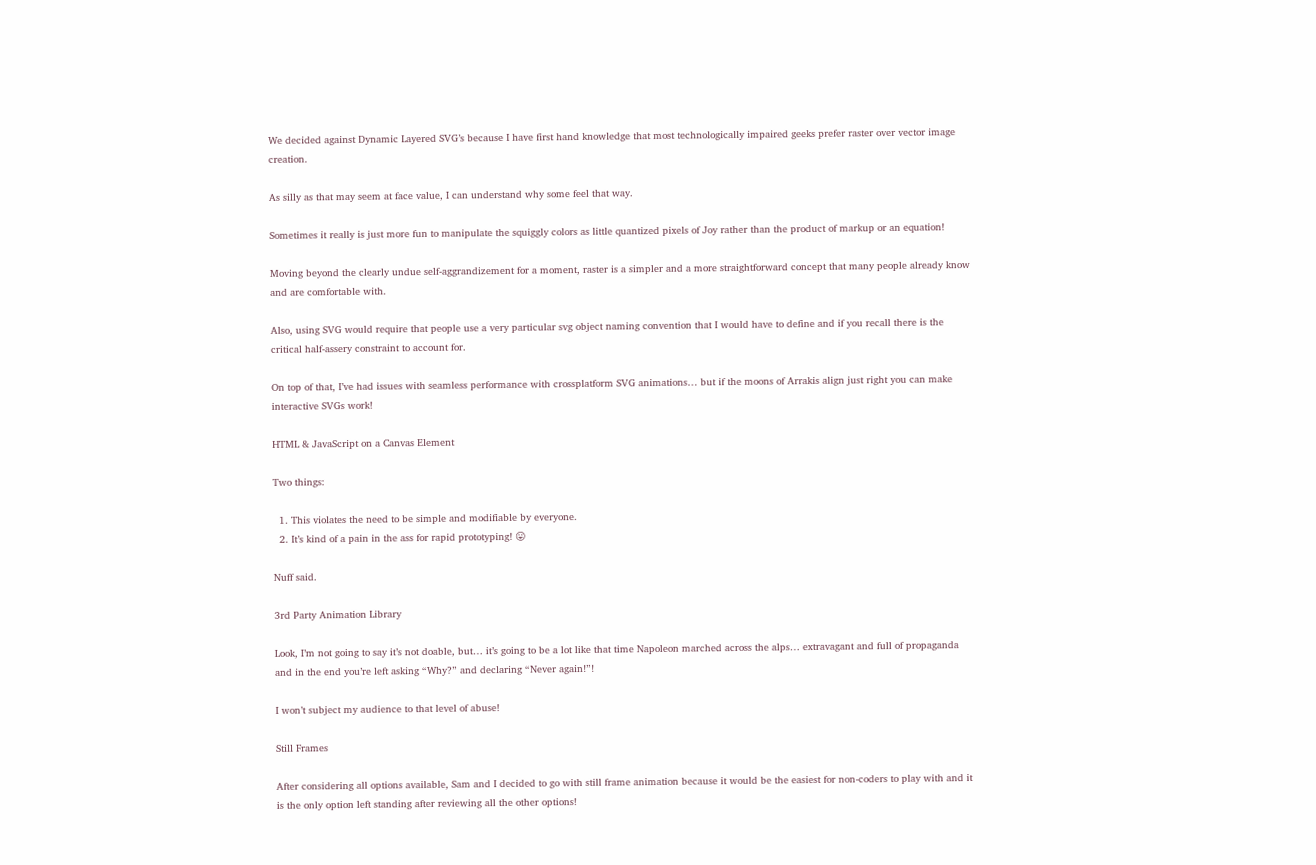We decided against Dynamic Layered SVG’s because I have first hand knowledge that most technologically impaired geeks prefer raster over vector image creation.

As silly as that may seem at face value, I can understand why some feel that way.

Sometimes it really is just more fun to manipulate the squiggly colors as little quantized pixels of Joy rather than the product of markup or an equation!

Moving beyond the clearly undue self-aggrandizement for a moment, raster is a simpler and a more straightforward concept that many people already know and are comfortable with.

Also, using SVG would require that people use a very particular svg object naming convention that I would have to define and if you recall there is the critical half-assery constraint to account for.

On top of that, I’ve had issues with seamless performance with crossplatform SVG animations… but if the moons of Arrakis align just right you can make interactive SVGs work!

HTML & JavaScript on a Canvas Element

Two things:

  1. This violates the need to be simple and modifiable by everyone.
  2. It’s kind of a pain in the ass for rapid prototyping! 😛

Nuff said.

3rd Party Animation Library

Look, I’m not going to say it’s not doable, but… it’s going to be a lot like that time Napoleon marched across the alps… extravagant and full of propaganda and in the end you’re left asking “Why?” and declaring “Never again!”!

I won’t subject my audience to that level of abuse!

Still Frames

After considering all options available, Sam and I decided to go with still frame animation because it would be the easiest for non-coders to play with and it is the only option left standing after reviewing all the other options!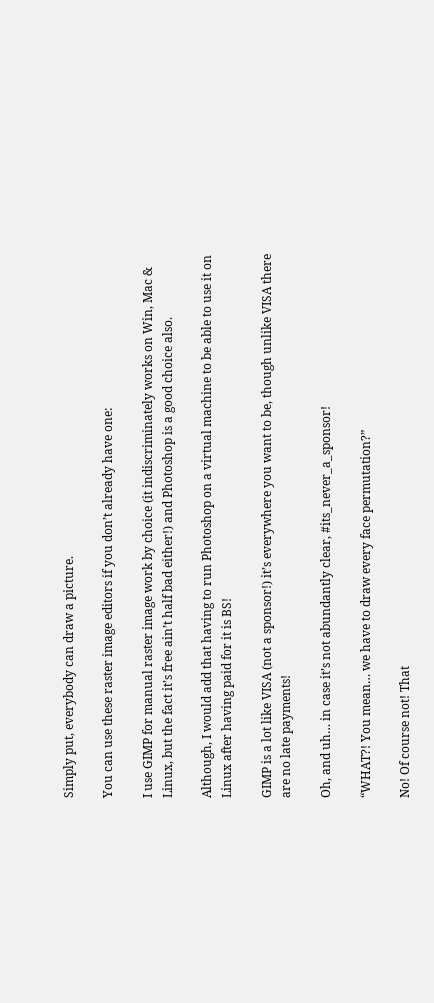Simply put, everybody can draw a picture.

You can use these raster image editors if you don’t already have one:

I use GIMP for manual raster image work by choice (it indiscriminately works on Win, Mac & Linux, but the fact it’s free ain’t half bad either!) and Photoshop is a good choice also.

Although, I would add that having to run Photoshop on a virtual machine to be able to use it on Linux after having paid for it is BS!

GIMP is a lot like VISA (not a sponsor!) it’s everywhere you want to be, though unlike VISA there are no late payments!

Oh, and uh… in case it’s not abundantly clear, #its_never_a_sponsor!

“WHAT?! You mean… we have to draw every face permutation?”

No! Of course not! That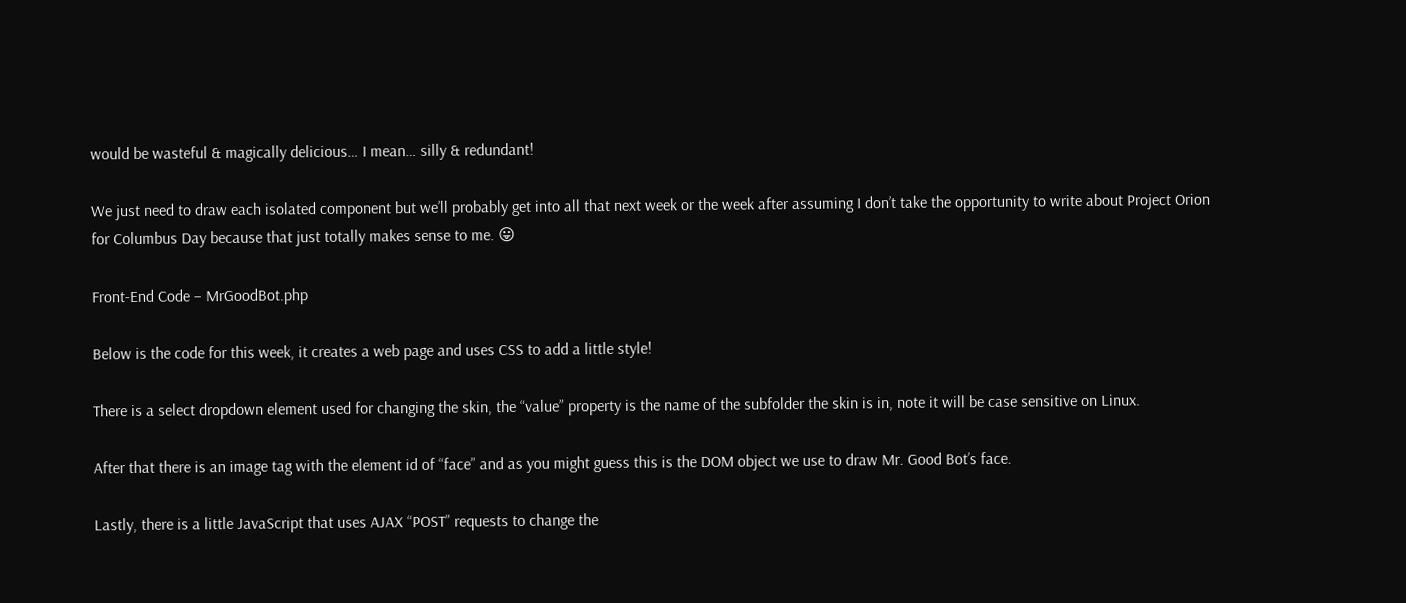would be wasteful & magically delicious… I mean… silly & redundant!

We just need to draw each isolated component but we’ll probably get into all that next week or the week after assuming I don’t take the opportunity to write about Project Orion for Columbus Day because that just totally makes sense to me. 😛

Front-End Code – MrGoodBot.php

Below is the code for this week, it creates a web page and uses CSS to add a little style!

There is a select dropdown element used for changing the skin, the “value” property is the name of the subfolder the skin is in, note it will be case sensitive on Linux.

After that there is an image tag with the element id of “face” and as you might guess this is the DOM object we use to draw Mr. Good Bot’s face.

Lastly, there is a little JavaScript that uses AJAX “POST” requests to change the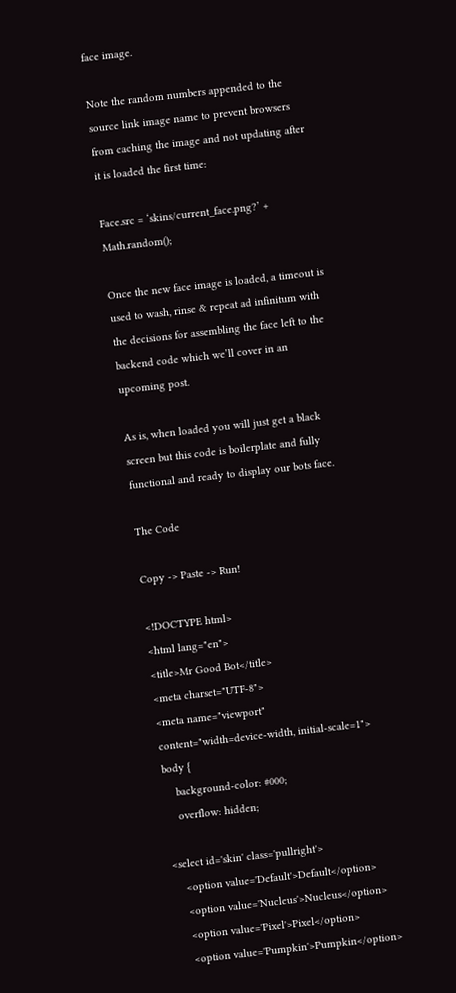face image.

Note the random numbers appended to the source link image name to prevent browsers from caching the image and not updating after it is loaded the first time:

Face.src = ‘skins/current_face.png?’ + Math.random();

Once the new face image is loaded, a timeout is used to wash, rinse & repeat ad infinitum with the decisions for assembling the face left to the backend code which we’ll cover in an upcoming post.

As is, when loaded you will just get a black screen but this code is boilerplate and fully functional and ready to display our bots face.

The Code

Copy -> Paste -> Run!

<!DOCTYPE html>
<html lang="en">
<title>Mr Good Bot</title>
<meta charset="UTF-8">
<meta name="viewport" content="width=device-width, initial-scale=1">
body {
    background-color: #000;
    overflow: hidden;

<select id='skin' class='pullright'>
    <option value='Default'>Default</option>
    <option value='Nucleus'>Nucleus</option>
    <option value='Pixel'>Pixel</option>
    <option value='Pumpkin'>Pumpkin</option>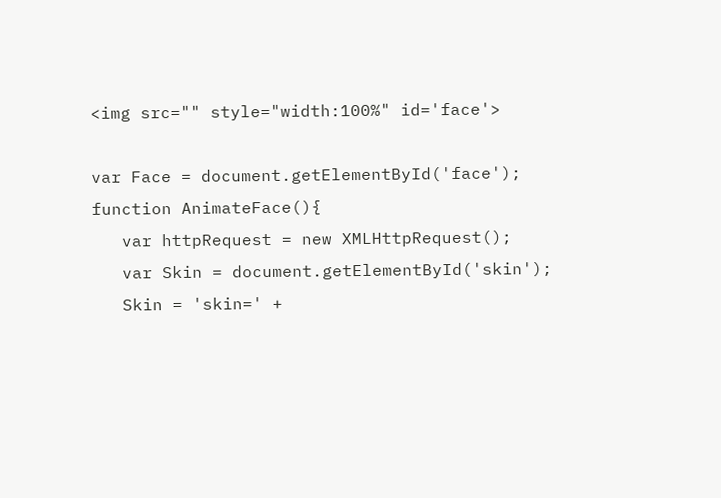<img src="" style="width:100%" id='face'>

var Face = document.getElementById('face');
function AnimateFace(){
   var httpRequest = new XMLHttpRequest();
   var Skin = document.getElementById('skin');
   Skin = 'skin=' +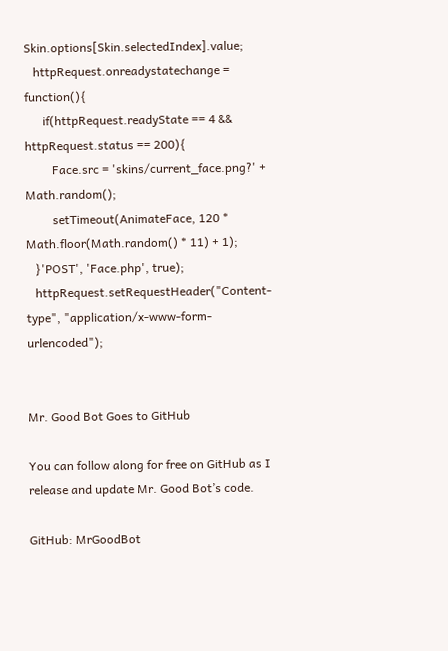Skin.options[Skin.selectedIndex].value;
   httpRequest.onreadystatechange = function(){
      if(httpRequest.readyState == 4 && httpRequest.status == 200){
         Face.src = 'skins/current_face.png?' + Math.random();
         setTimeout(AnimateFace, 120 * Math.floor(Math.random() * 11) + 1);
   }'POST', 'Face.php', true);
   httpRequest.setRequestHeader("Content-type", "application/x-www-form-urlencoded");


Mr. Good Bot Goes to GitHub

You can follow along for free on GitHub as I release and update Mr. Good Bot’s code.

GitHub: MrGoodBot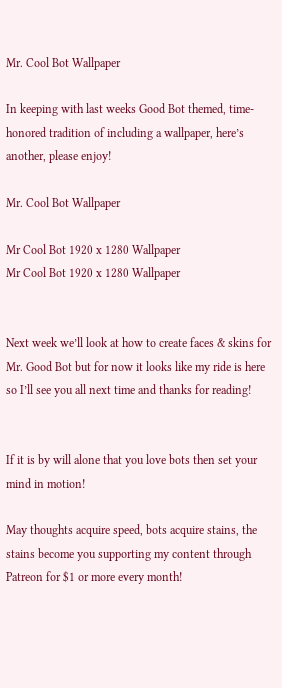Mr. Cool Bot Wallpaper

In keeping with last weeks Good Bot themed, time-honored tradition of including a wallpaper, here’s another, please enjoy!

Mr. Cool Bot Wallpaper

Mr Cool Bot 1920 x 1280 Wallpaper
Mr Cool Bot 1920 x 1280 Wallpaper


Next week we’ll look at how to create faces & skins for Mr. Good Bot but for now it looks like my ride is here so I’ll see you all next time and thanks for reading!


If it is by will alone that you love bots then set your mind in motion!

May thoughts acquire speed, bots acquire stains, the stains become you supporting my content through Patreon for $1 or more every month!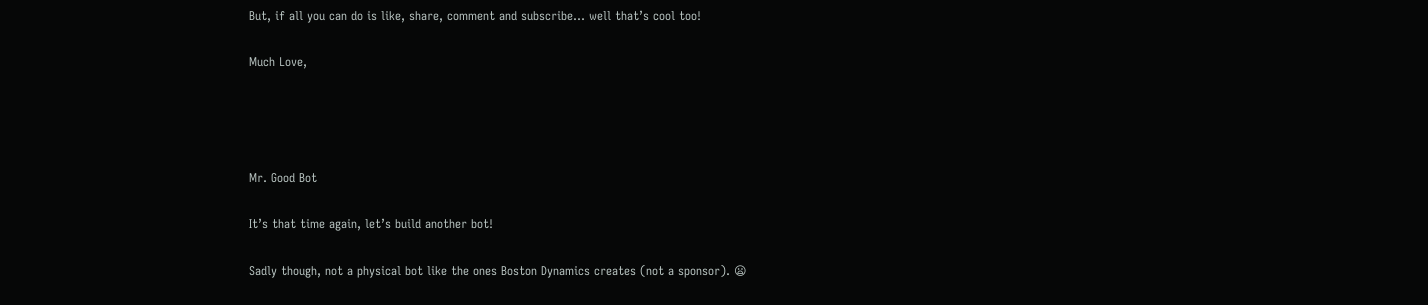But, if all you can do is like, share, comment and subscribe… well that’s cool too!

Much Love,




Mr. Good Bot

It’s that time again, let’s build another bot!

Sadly though, not a physical bot like the ones Boston Dynamics creates (not a sponsor). 😦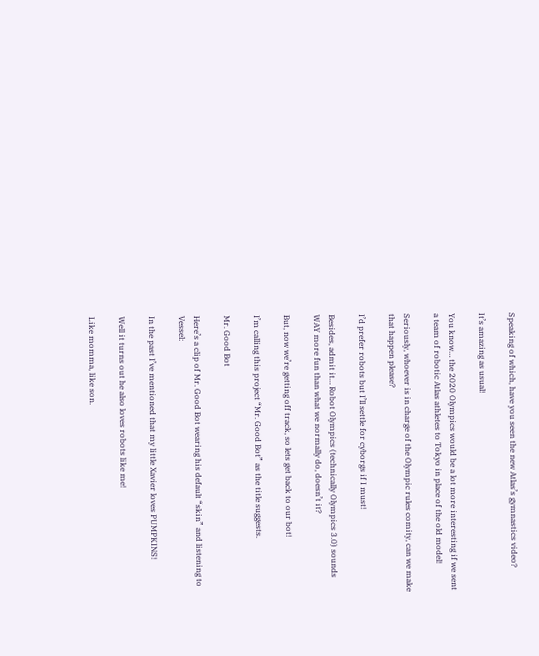Speaking of which, have you seen the new Atlas’s gymnastics video?

It’s amazing as usual!

You know… the 2020 Olympics would be a lot more interesting if we sent a team of robotic Atlas athletes to Tokyo in place of the old model!

Seriously, whoever is in charge of the Olympic rules comity, can we make that happen please?

I’d prefer robots but I’ll settle for cyborgs if I must!

Besides, admit it… Robot Olympics (technically Olympics 3.0) sounds WAY more fun than what we normally do, doesn’t it?

But, now we’re getting off track, so lets get back to our bot!

I’m calling this project “Mr. Good Bot” as the title suggests.

Mr. Good Bot

Here’s a clip of Mr. Good Bot wearing his default “skin” and listening to Vessel:

In the past I’ve mentioned that my little Xavier loves PUMPKINS!

Well it turns out he also loves robots like me!

Like momma, like son.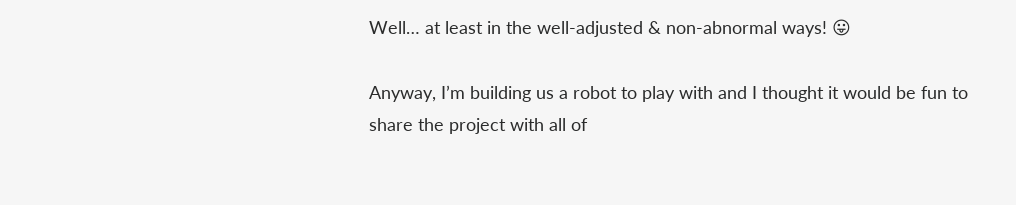Well… at least in the well-adjusted & non-abnormal ways! 😛

Anyway, I’m building us a robot to play with and I thought it would be fun to share the project with all of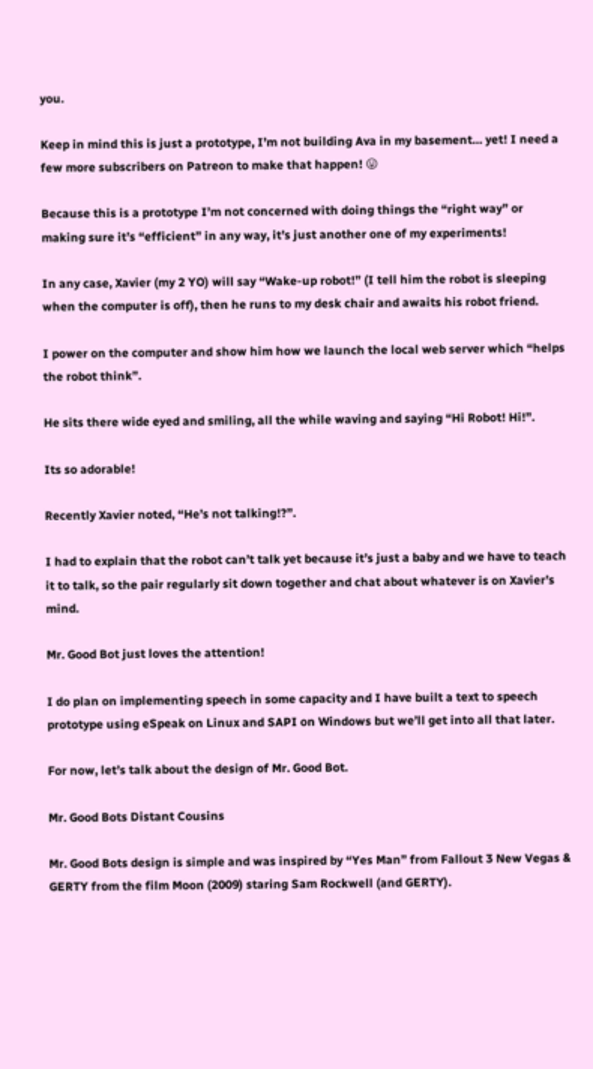you.

Keep in mind this is just a prototype, I’m not building Ava in my basement… yet! I need a few more subscribers on Patreon to make that happen! 😛

Because this is a prototype I’m not concerned with doing things the “right way” or making sure it’s “efficient” in any way, it’s just another one of my experiments!

In any case, Xavier (my 2 YO) will say “Wake-up robot!” (I tell him the robot is sleeping when the computer is off), then he runs to my desk chair and awaits his robot friend.

I power on the computer and show him how we launch the local web server which “helps the robot think”.

He sits there wide eyed and smiling, all the while waving and saying “Hi Robot! Hi!”.

Its so adorable!

Recently Xavier noted, “He’s not talking!?”.

I had to explain that the robot can’t talk yet because it’s just a baby and we have to teach it to talk, so the pair regularly sit down together and chat about whatever is on Xavier’s mind.

Mr. Good Bot just loves the attention!

I do plan on implementing speech in some capacity and I have built a text to speech prototype using eSpeak on Linux and SAPI on Windows but we’ll get into all that later.

For now, let’s talk about the design of Mr. Good Bot.

Mr. Good Bots Distant Cousins

Mr. Good Bots design is simple and was inspired by “Yes Man” from Fallout 3 New Vegas & GERTY from the film Moon (2009) staring Sam Rockwell (and GERTY).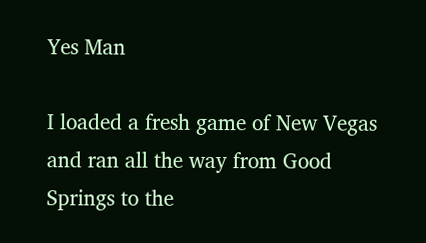Yes Man

I loaded a fresh game of New Vegas and ran all the way from Good Springs to the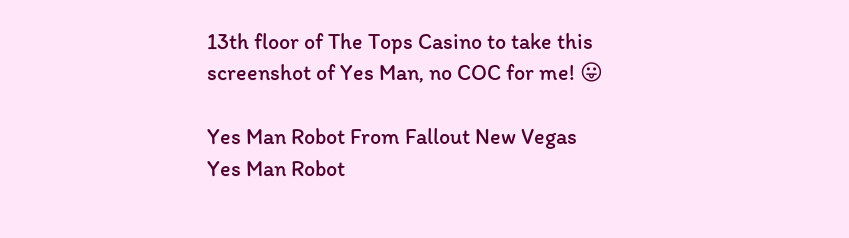13th floor of The Tops Casino to take this screenshot of Yes Man, no COC for me! 😛

Yes Man Robot From Fallout New Vegas
Yes Man Robot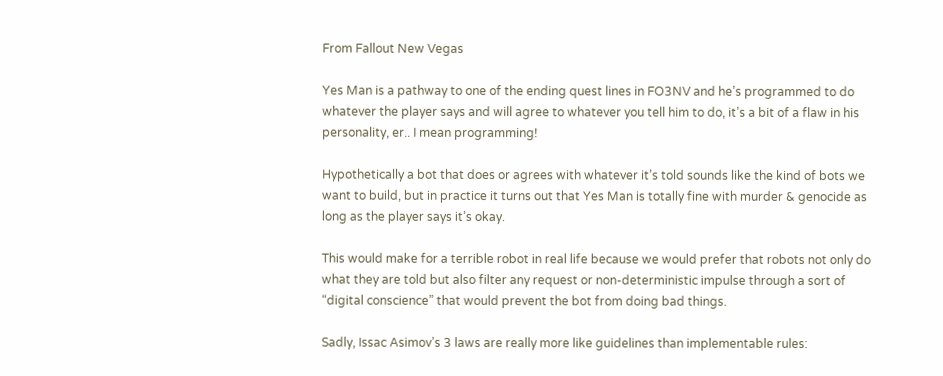From Fallout New Vegas

Yes Man is a pathway to one of the ending quest lines in FO3NV and he’s programmed to do whatever the player says and will agree to whatever you tell him to do, it’s a bit of a flaw in his personality, er.. I mean programming!

Hypothetically a bot that does or agrees with whatever it’s told sounds like the kind of bots we want to build, but in practice it turns out that Yes Man is totally fine with murder & genocide as long as the player says it’s okay.

This would make for a terrible robot in real life because we would prefer that robots not only do what they are told but also filter any request or non-deterministic impulse through a sort of “digital conscience” that would prevent the bot from doing bad things.

Sadly, Issac Asimov’s 3 laws are really more like guidelines than implementable rules: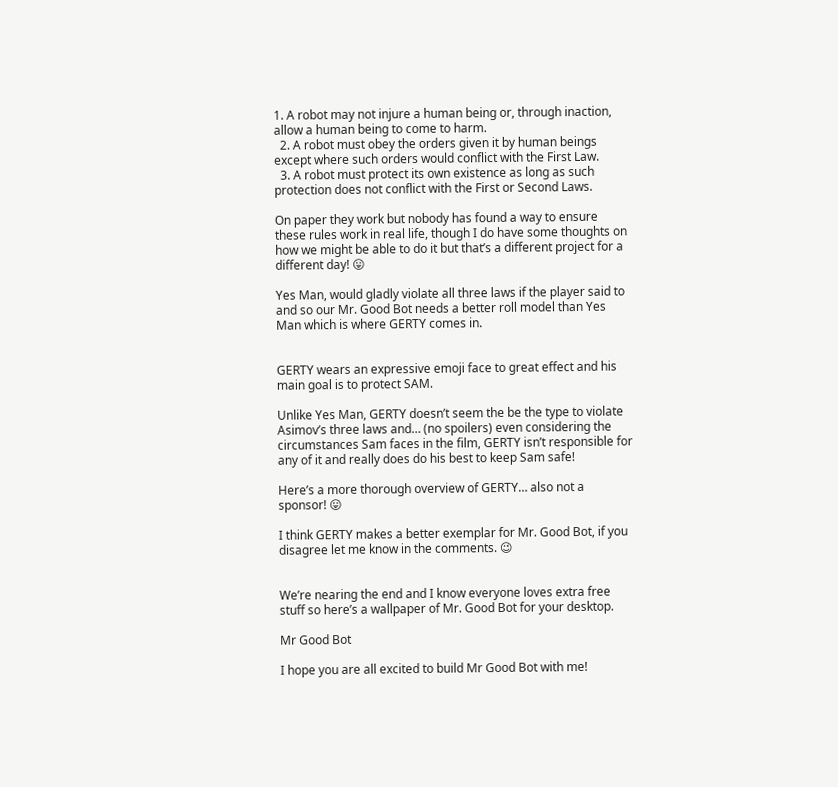1. A robot may not injure a human being or, through inaction, allow a human being to come to harm.
  2. A robot must obey the orders given it by human beings except where such orders would conflict with the First Law.
  3. A robot must protect its own existence as long as such protection does not conflict with the First or Second Laws.

On paper they work but nobody has found a way to ensure these rules work in real life, though I do have some thoughts on how we might be able to do it but that’s a different project for a different day! 😛

Yes Man, would gladly violate all three laws if the player said to and so our Mr. Good Bot needs a better roll model than Yes Man which is where GERTY comes in.


GERTY wears an expressive emoji face to great effect and his main goal is to protect SAM.

Unlike Yes Man, GERTY doesn’t seem the be the type to violate Asimov’s three laws and… (no spoilers) even considering the circumstances Sam faces in the film, GERTY isn’t responsible for any of it and really does do his best to keep Sam safe!

Here’s a more thorough overview of GERTY… also not a sponsor! 😛

I think GERTY makes a better exemplar for Mr. Good Bot, if you disagree let me know in the comments. 😉


We’re nearing the end and I know everyone loves extra free stuff so here’s a wallpaper of Mr. Good Bot for your desktop.

Mr Good Bot

I hope you are all excited to build Mr Good Bot with me!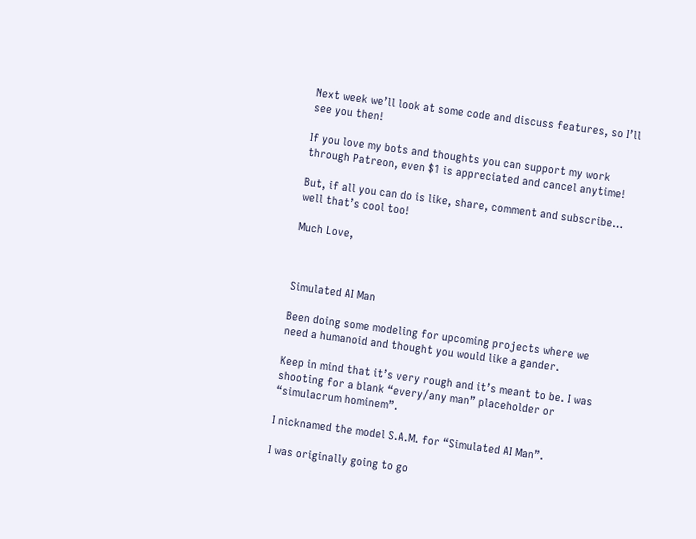Next week we’ll look at some code and discuss features, so I’ll see you then!

If you love my bots and thoughts you can support my work through Patreon, even $1 is appreciated and cancel anytime!

But, if all you can do is like, share, comment and subscribe… well that’s cool too!

Much Love,



Simulated AI Man

Been doing some modeling for upcoming projects where we need a humanoid and thought you would like a gander.

Keep in mind that it’s very rough and it’s meant to be. I was shooting for a blank “every/any man” placeholder or “simulacrum hominem”.

I nicknamed the model S.A.M. for “Simulated AI Man”.

I was originally going to go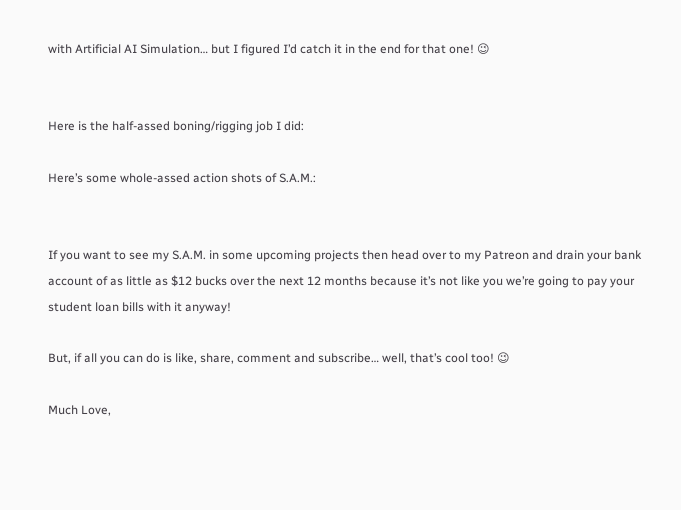with Artificial AI Simulation… but I figured I’d catch it in the end for that one! 😉


Here is the half-assed boning/rigging job I did:

Here’s some whole-assed action shots of S.A.M.:


If you want to see my S.A.M. in some upcoming projects then head over to my Patreon and drain your bank account of as little as $12 bucks over the next 12 months because it’s not like you we’re going to pay your student loan bills with it anyway!

But, if all you can do is like, share, comment and subscribe… well, that’s cool too! 😉

Much Love,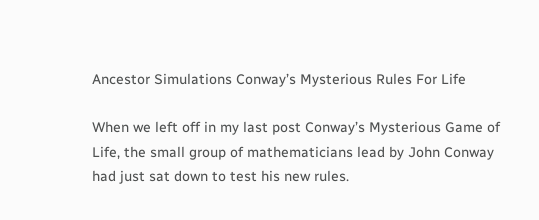Ancestor Simulations Conway’s Mysterious Rules For Life

When we left off in my last post Conway’s Mysterious Game of Life, the small group of mathematicians lead by John Conway had just sat down to test his new rules.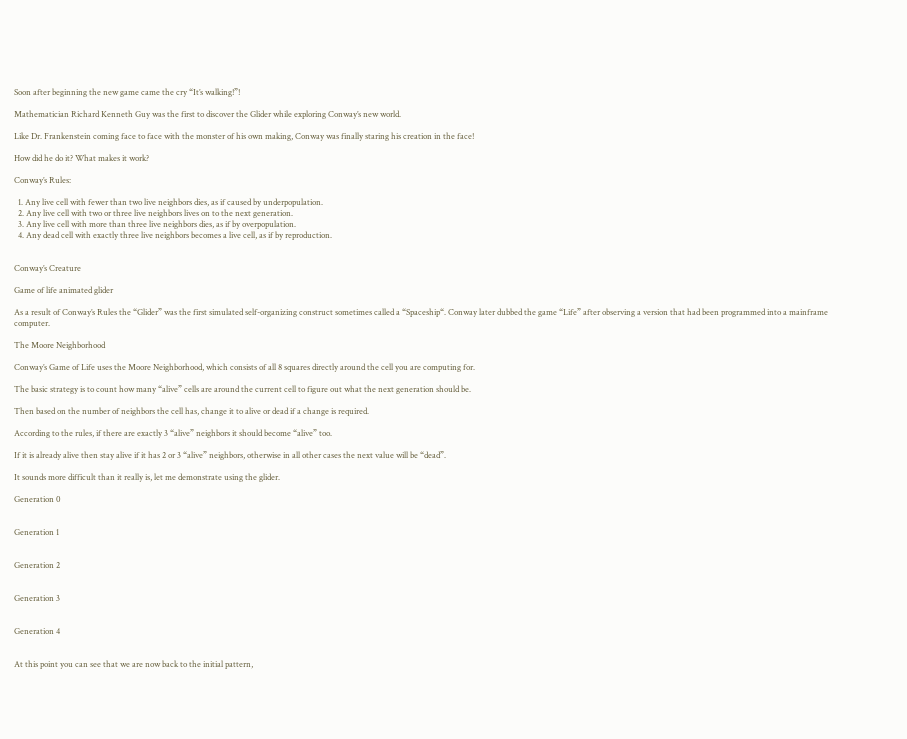Soon after beginning the new game came the cry “It’s walking!”!

Mathematician Richard Kenneth Guy was the first to discover the Glider while exploring Conway’s new world.

Like Dr. Frankenstein coming face to face with the monster of his own making, Conway was finally staring his creation in the face!

How did he do it? What makes it work?

Conway’s Rules:

  1. Any live cell with fewer than two live neighbors dies, as if caused by underpopulation.
  2. Any live cell with two or three live neighbors lives on to the next generation.
  3. Any live cell with more than three live neighbors dies, as if by overpopulation.
  4. Any dead cell with exactly three live neighbors becomes a live cell, as if by reproduction.


Conway’s Creature

Game of life animated glider

As a result of Conway’s Rules the “Glider” was the first simulated self-organizing construct sometimes called a “Spaceship“. Conway later dubbed the game “Life” after observing a version that had been programmed into a mainframe computer.

The Moore Neighborhood

Conway’s Game of Life uses the Moore Neighborhood, which consists of all 8 squares directly around the cell you are computing for.

The basic strategy is to count how many “alive” cells are around the current cell to figure out what the next generation should be.

Then based on the number of neighbors the cell has, change it to alive or dead if a change is required.

According to the rules, if there are exactly 3 “alive” neighbors it should become “alive” too.

If it is already alive then stay alive if it has 2 or 3 “alive” neighbors, otherwise in all other cases the next value will be “dead”.

It sounds more difficult than it really is, let me demonstrate using the glider.

Generation 0


Generation 1


Generation 2


Generation 3


Generation 4


At this point you can see that we are now back to the initial pattern,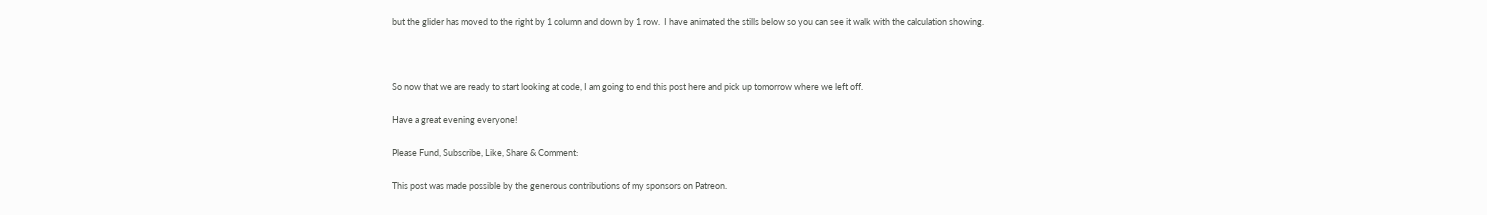but the glider has moved to the right by 1 column and down by 1 row.  I have animated the stills below so you can see it walk with the calculation showing.



So now that we are ready to start looking at code, I am going to end this post here and pick up tomorrow where we left off.

Have a great evening everyone!

Please Fund, Subscribe, Like, Share & Comment:

This post was made possible by the generous contributions of my sponsors on Patreon.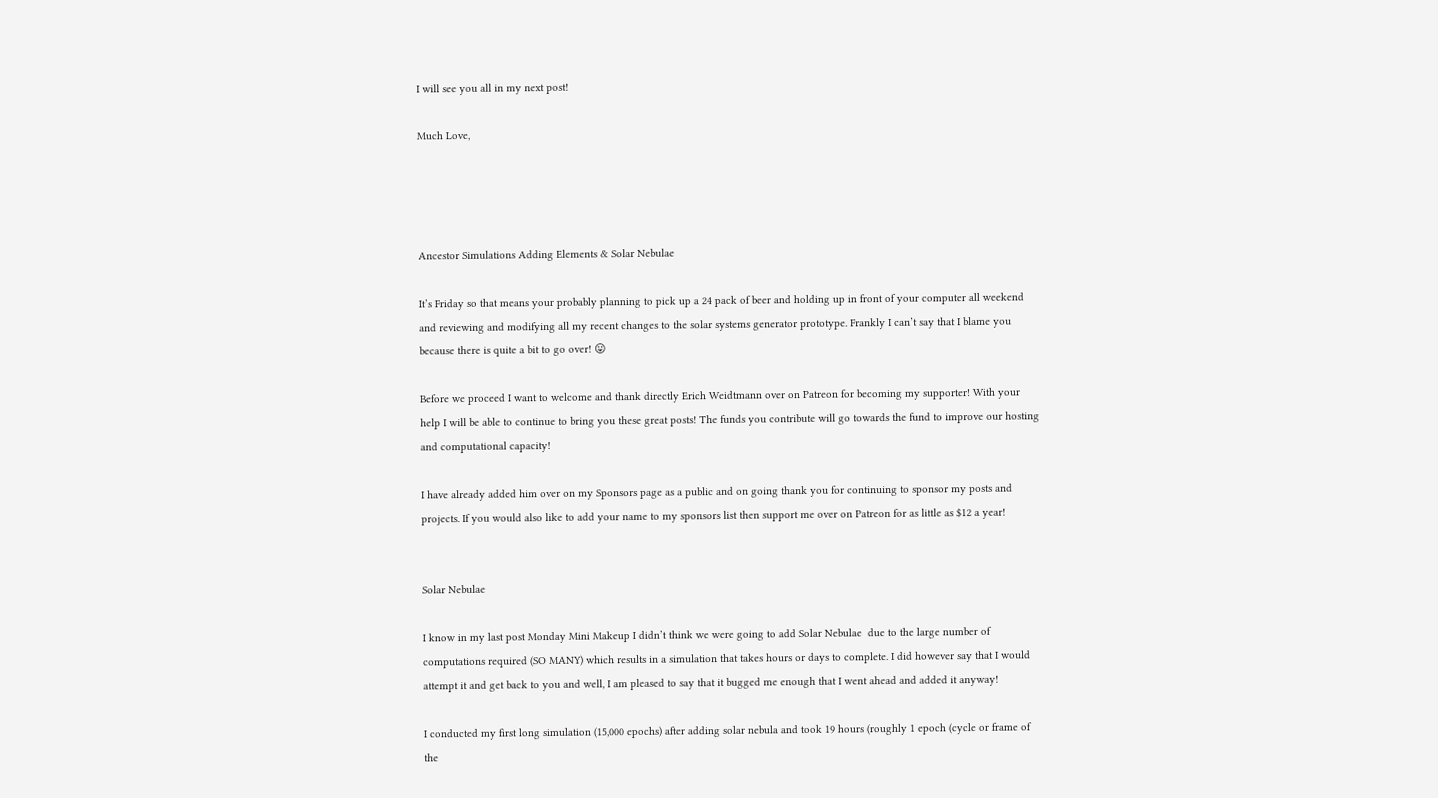I will see you all in my next post!

Much Love,




Ancestor Simulations Adding Elements & Solar Nebulae

It’s Friday so that means your probably planning to pick up a 24 pack of beer and holding up in front of your computer all weekend and reviewing and modifying all my recent changes to the solar systems generator prototype. Frankly I can’t say that I blame you because there is quite a bit to go over! 😛

Before we proceed I want to welcome and thank directly Erich Weidtmann over on Patreon for becoming my supporter! With your help I will be able to continue to bring you these great posts! The funds you contribute will go towards the fund to improve our hosting and computational capacity!

I have already added him over on my Sponsors page as a public and on going thank you for continuing to sponsor my posts and projects. If you would also like to add your name to my sponsors list then support me over on Patreon for as little as $12 a year!


Solar Nebulae

I know in my last post Monday Mini Makeup I didn’t think we were going to add Solar Nebulae  due to the large number of computations required (SO MANY) which results in a simulation that takes hours or days to complete. I did however say that I would attempt it and get back to you and well, I am pleased to say that it bugged me enough that I went ahead and added it anyway!

I conducted my first long simulation (15,000 epochs) after adding solar nebula and took 19 hours (roughly 1 epoch (cycle or frame of the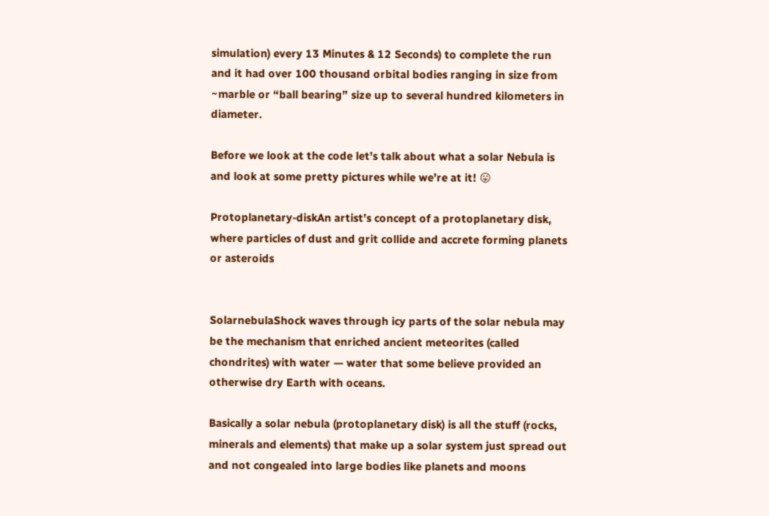simulation) every 13 Minutes & 12 Seconds) to complete the run and it had over 100 thousand orbital bodies ranging in size from ~marble or “ball bearing” size up to several hundred kilometers in diameter.

Before we look at the code let’s talk about what a solar Nebula is and look at some pretty pictures while we’re at it! 😛

Protoplanetary-diskAn artist’s concept of a protoplanetary disk, where particles of dust and grit collide and accrete forming planets or asteroids


SolarnebulaShock waves through icy parts of the solar nebula may be the mechanism that enriched ancient meteorites (called chondrites) with water — water that some believe provided an otherwise dry Earth with oceans.

Basically a solar nebula (protoplanetary disk) is all the stuff (rocks, minerals and elements) that make up a solar system just spread out and not congealed into large bodies like planets and moons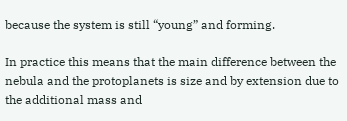because the system is still “young” and forming.

In practice this means that the main difference between the nebula and the protoplanets is size and by extension due to the additional mass and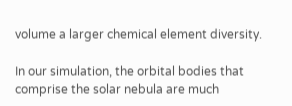volume a larger chemical element diversity.

In our simulation, the orbital bodies that comprise the solar nebula are much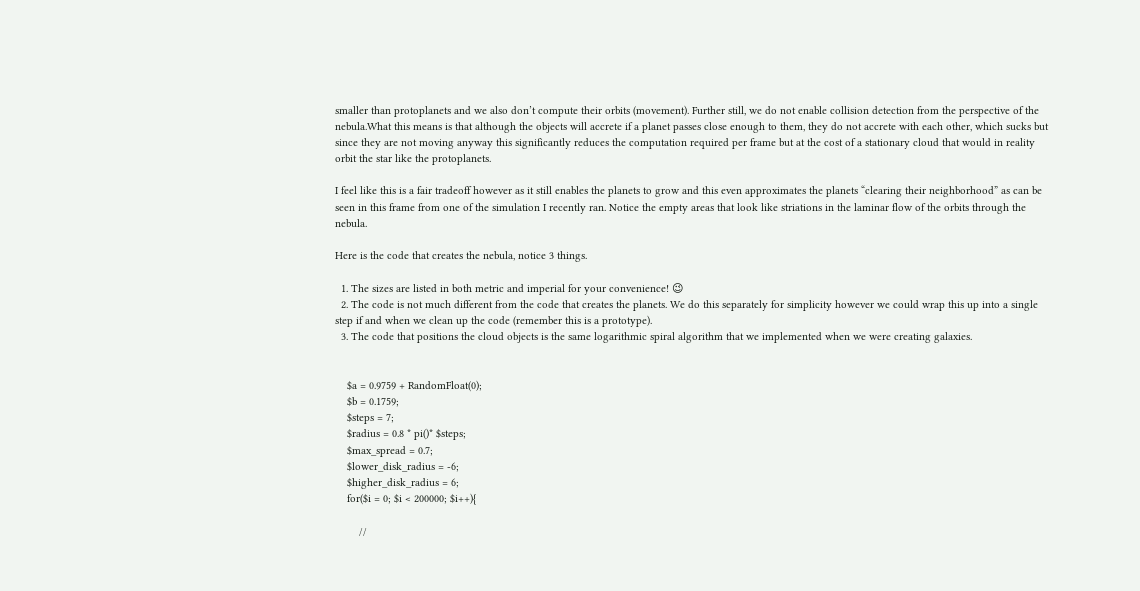smaller than protoplanets and we also don’t compute their orbits (movement). Further still, we do not enable collision detection from the perspective of the nebula.What this means is that although the objects will accrete if a planet passes close enough to them, they do not accrete with each other, which sucks but since they are not moving anyway this significantly reduces the computation required per frame but at the cost of a stationary cloud that would in reality orbit the star like the protoplanets.

I feel like this is a fair tradeoff however as it still enables the planets to grow and this even approximates the planets “clearing their neighborhood” as can be seen in this frame from one of the simulation I recently ran. Notice the empty areas that look like striations in the laminar flow of the orbits through the nebula.

Here is the code that creates the nebula, notice 3 things.

  1. The sizes are listed in both metric and imperial for your convenience! 😉
  2. The code is not much different from the code that creates the planets. We do this separately for simplicity however we could wrap this up into a single step if and when we clean up the code (remember this is a prototype).
  3. The code that positions the cloud objects is the same logarithmic spiral algorithm that we implemented when we were creating galaxies.


    $a = 0.9759 + RandomFloat(0);
    $b = 0.1759;
    $steps = 7;
    $radius = 0.8 * pi()* $steps;
    $max_spread = 0.7;
    $lower_disk_radius = -6;
    $higher_disk_radius = 6;
    for($i = 0; $i < 200000; $i++){

        //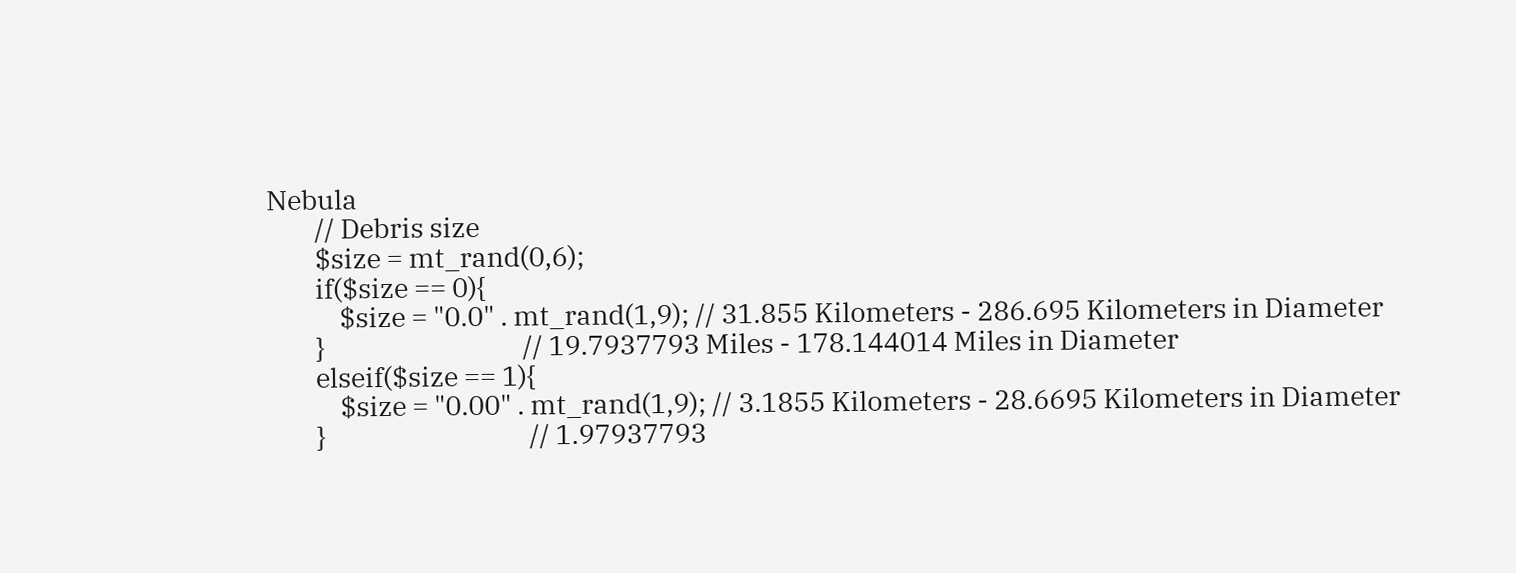Nebula
        // Debris size
        $size = mt_rand(0,6);
        if($size == 0){
            $size = "0.0" . mt_rand(1,9); // 31.855 Kilometers - 286.695 Kilometers in Diameter
        }                                 // 19.7937793 Miles - 178.144014 Miles in Diameter
        elseif($size == 1){
            $size = "0.00" . mt_rand(1,9); // 3.1855 Kilometers - 28.6695 Kilometers in Diameter
        }                                  // 1.97937793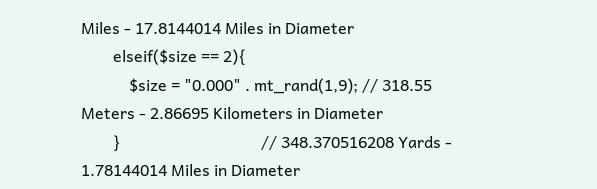Miles - 17.8144014 Miles in Diameter
        elseif($size == 2){
            $size = "0.000" . mt_rand(1,9); // 318.55 Meters - 2.86695 Kilometers in Diameter
        }                                   // 348.370516208 Yards - 1.78144014 Miles in Diameter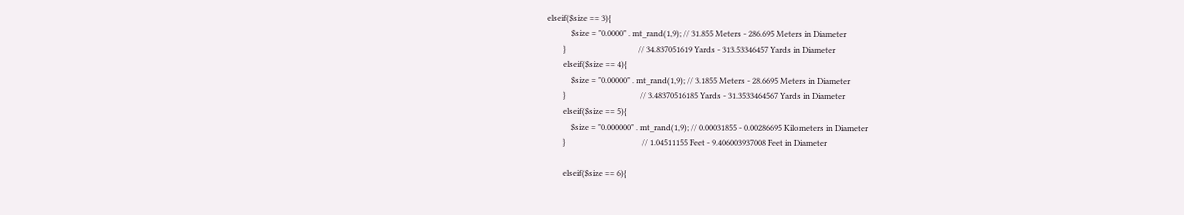elseif($size == 3){
            $size = "0.0000" . mt_rand(1,9); // 31.855 Meters - 286.695 Meters in Diameter
        }                                    // 34.837051619 Yards - 313.53346457 Yards in Diameter
        elseif($size == 4){
            $size = "0.00000" . mt_rand(1,9); // 3.1855 Meters - 28.6695 Meters in Diameter
        }                                     // 3.48370516185 Yards - 31.3533464567 Yards in Diameter
        elseif($size == 5){
            $size = "0.000000" . mt_rand(1,9); // 0.00031855 - 0.00286695 Kilometers in Diameter
        }                                      // 1.04511155 Feet - 9.406003937008 Feet in Diameter

        elseif($size == 6){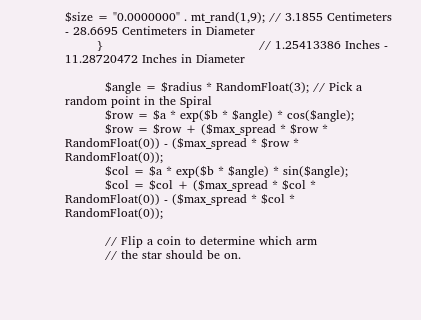$size = "0.0000000" . mt_rand(1,9); // 3.1855 Centimeters - 28.6695 Centimeters in Diameter
        }                                       // 1.25413386 Inches - 11.28720472 Inches in Diameter

          $angle = $radius * RandomFloat(3); // Pick a random point in the Spiral
          $row = $a * exp($b * $angle) * cos($angle);
          $row = $row + ($max_spread * $row * RandomFloat(0)) - ($max_spread * $row * RandomFloat(0));
          $col = $a * exp($b * $angle) * sin($angle);
          $col = $col + ($max_spread * $col * RandomFloat(0)) - ($max_spread * $col * RandomFloat(0));

          // Flip a coin to determine which arm
          // the star should be on.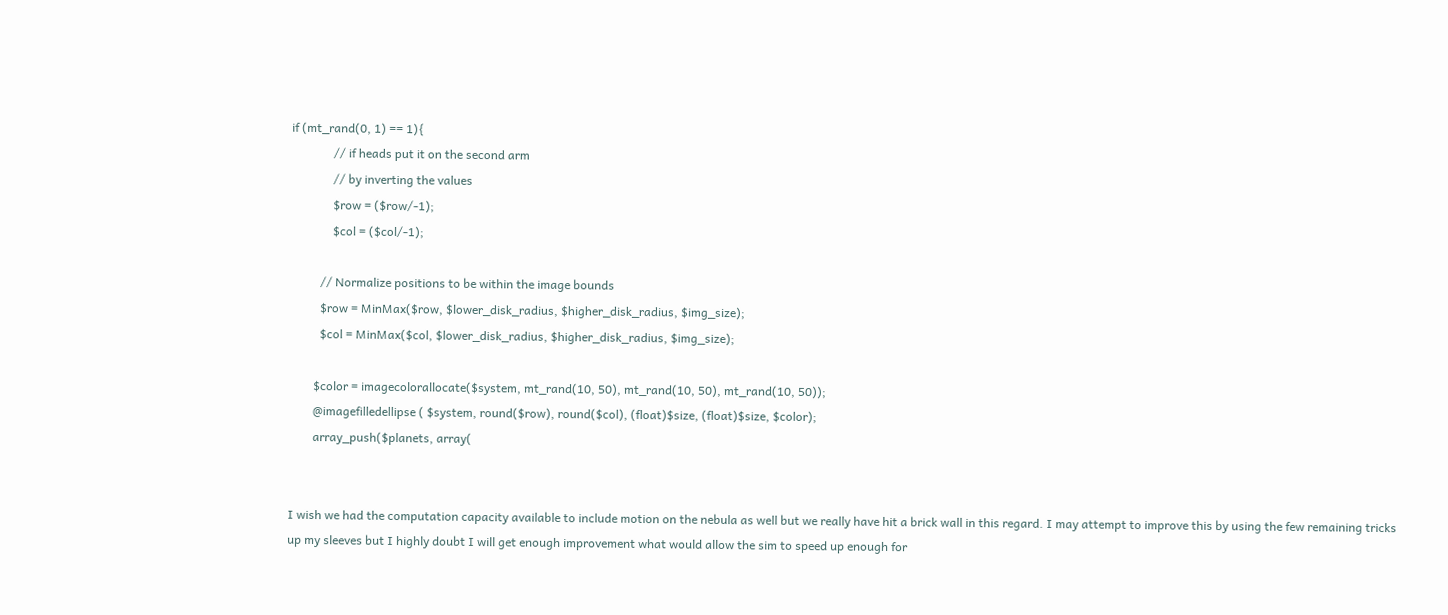if (mt_rand(0, 1) == 1){
              // if heads put it on the second arm
              // by inverting the values
              $row = ($row/-1);
              $col = ($col/-1);

          // Normalize positions to be within the image bounds
          $row = MinMax($row, $lower_disk_radius, $higher_disk_radius, $img_size);
          $col = MinMax($col, $lower_disk_radius, $higher_disk_radius, $img_size);

        $color = imagecolorallocate($system, mt_rand(10, 50), mt_rand(10, 50), mt_rand(10, 50));
        @imagefilledellipse ( $system, round($row), round($col), (float)$size, (float)$size, $color);
        array_push($planets, array(


I wish we had the computation capacity available to include motion on the nebula as well but we really have hit a brick wall in this regard. I may attempt to improve this by using the few remaining tricks up my sleeves but I highly doubt I will get enough improvement what would allow the sim to speed up enough for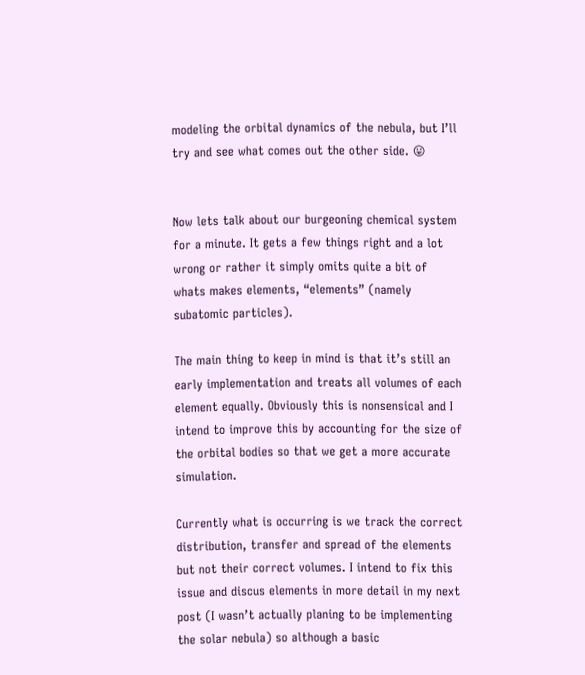modeling the orbital dynamics of the nebula, but I’ll try and see what comes out the other side. 😛


Now lets talk about our burgeoning chemical system for a minute. It gets a few things right and a lot wrong or rather it simply omits quite a bit of whats makes elements, “elements” (namely subatomic particles).

The main thing to keep in mind is that it’s still an early implementation and treats all volumes of each element equally. Obviously this is nonsensical and I intend to improve this by accounting for the size of the orbital bodies so that we get a more accurate simulation.

Currently what is occurring is we track the correct distribution, transfer and spread of the elements but not their correct volumes. I intend to fix this issue and discus elements in more detail in my next post (I wasn’t actually planing to be implementing the solar nebula) so although a basic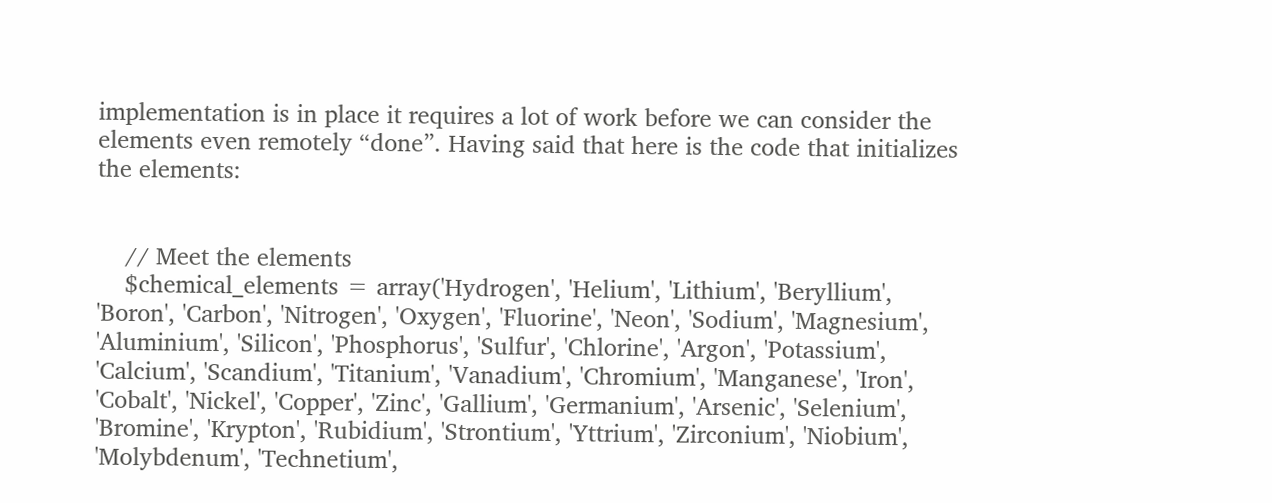implementation is in place it requires a lot of work before we can consider the elements even remotely “done”. Having said that here is the code that initializes the elements:


    // Meet the elements
    $chemical_elements = array('Hydrogen', 'Helium', 'Lithium', 'Beryllium', 'Boron', 'Carbon', 'Nitrogen', 'Oxygen', 'Fluorine', 'Neon', 'Sodium', 'Magnesium', 'Aluminium', 'Silicon', 'Phosphorus', 'Sulfur', 'Chlorine', 'Argon', 'Potassium', 'Calcium', 'Scandium', 'Titanium', 'Vanadium', 'Chromium', 'Manganese', 'Iron', 'Cobalt', 'Nickel', 'Copper', 'Zinc', 'Gallium', 'Germanium', 'Arsenic', 'Selenium', 'Bromine', 'Krypton', 'Rubidium', 'Strontium', 'Yttrium', 'Zirconium', 'Niobium', 'Molybdenum', 'Technetium',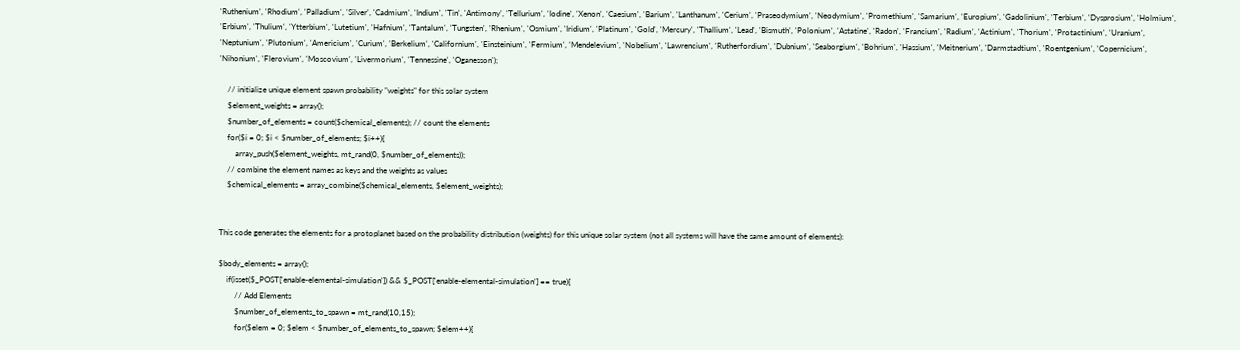'Ruthenium', 'Rhodium', 'Palladium', 'Silver', 'Cadmium', 'Indium', 'Tin', 'Antimony', 'Tellurium', 'Iodine', 'Xenon', 'Caesium', 'Barium', 'Lanthanum', 'Cerium', 'Praseodymium', 'Neodymium', 'Promethium', 'Samarium', 'Europium', 'Gadolinium', 'Terbium', 'Dysprosium', 'Holmium', 'Erbium', 'Thulium', 'Ytterbium', 'Lutetium', 'Hafnium', 'Tantalum', 'Tungsten', 'Rhenium', 'Osmium', 'Iridium', 'Platinum', 'Gold', 'Mercury', 'Thallium', 'Lead', 'Bismuth', 'Polonium', 'Astatine', 'Radon', 'Francium', 'Radium', 'Actinium', 'Thorium', 'Protactinium', 'Uranium', 'Neptunium', 'Plutonium', 'Americium', 'Curium', 'Berkelium', 'Californium', 'Einsteinium', 'Fermium', 'Mendelevium', 'Nobelium', 'Lawrencium', 'Rutherfordium', 'Dubnium', 'Seaborgium', 'Bohrium', 'Hassium', 'Meitnerium', 'Darmstadtium', 'Roentgenium', 'Copernicium', 'Nihonium', 'Flerovium', 'Moscovium', 'Livermorium', 'Tennessine', 'Oganesson');

    // initialize unique element spawn probability "weights" for this solar system
    $element_weights = array();
    $number_of_elements = count($chemical_elements); // count the elements
    for($i = 0; $i < $number_of_elements; $i++){
        array_push($element_weights, mt_rand(0, $number_of_elements));
    // combine the element names as keys and the weights as values
    $chemical_elements = array_combine($chemical_elements, $element_weights);


This code generates the elements for a protoplanet based on the probability distribution (weights) for this unique solar system (not all systems will have the same amount of elements):

$body_elements = array();
    if(isset($_POST['enable-elemental-simulation']) && $_POST['enable-elemental-simulation'] == true){
        // Add Elements
        $number_of_elements_to_spawn = mt_rand(10,15);
        for($elem = 0; $elem < $number_of_elements_to_spawn; $elem++){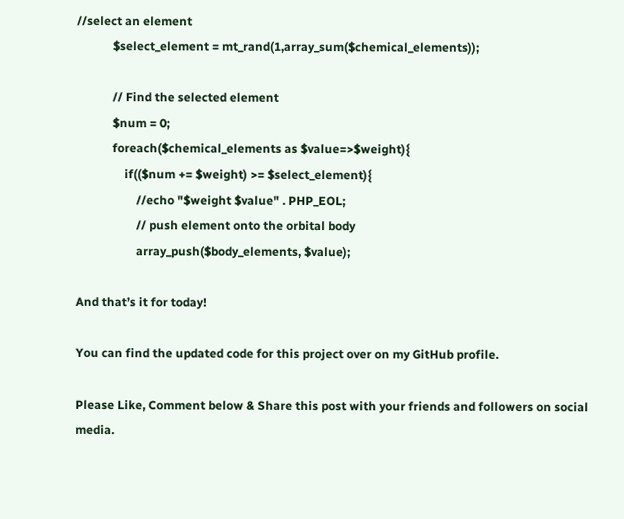//select an element
            $select_element = mt_rand(1,array_sum($chemical_elements));

            // Find the selected element
            $num = 0;
            foreach($chemical_elements as $value=>$weight){
                if(($num += $weight) >= $select_element){
                    //echo "$weight $value" . PHP_EOL;
                    // push element onto the orbital body
                    array_push($body_elements, $value);

And that’s it for today!

You can find the updated code for this project over on my GitHub profile.

Please Like, Comment below & Share this post with your friends and followers on social media.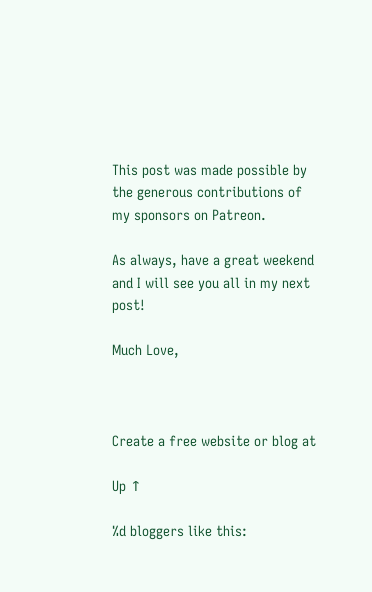This post was made possible by the generous contributions of my sponsors on Patreon.

As always, have a great weekend and I will see you all in my next post!

Much Love,



Create a free website or blog at

Up ↑

%d bloggers like this: